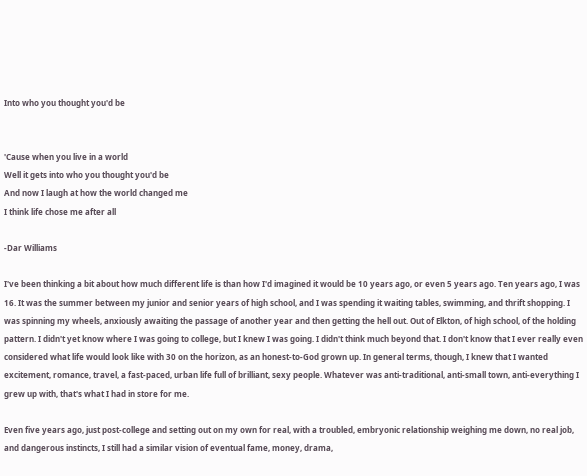Into who you thought you'd be


'Cause when you live in a world
Well it gets into who you thought you'd be
And now I laugh at how the world changed me
I think life chose me after all

-Dar Williams

I've been thinking a bit about how much different life is than how I'd imagined it would be 10 years ago, or even 5 years ago. Ten years ago, I was 16. It was the summer between my junior and senior years of high school, and I was spending it waiting tables, swimming, and thrift shopping. I was spinning my wheels, anxiously awaiting the passage of another year and then getting the hell out. Out of Elkton, of high school, of the holding pattern. I didn't yet know where I was going to college, but I knew I was going. I didn't think much beyond that. I don't know that I ever really even considered what life would look like with 30 on the horizon, as an honest-to-God grown up. In general terms, though, I knew that I wanted excitement, romance, travel, a fast-paced, urban life full of brilliant, sexy people. Whatever was anti-traditional, anti-small town, anti-everything I grew up with, that's what I had in store for me.

Even five years ago, just post-college and setting out on my own for real, with a troubled, embryonic relationship weighing me down, no real job, and dangerous instincts, I still had a similar vision of eventual fame, money, drama,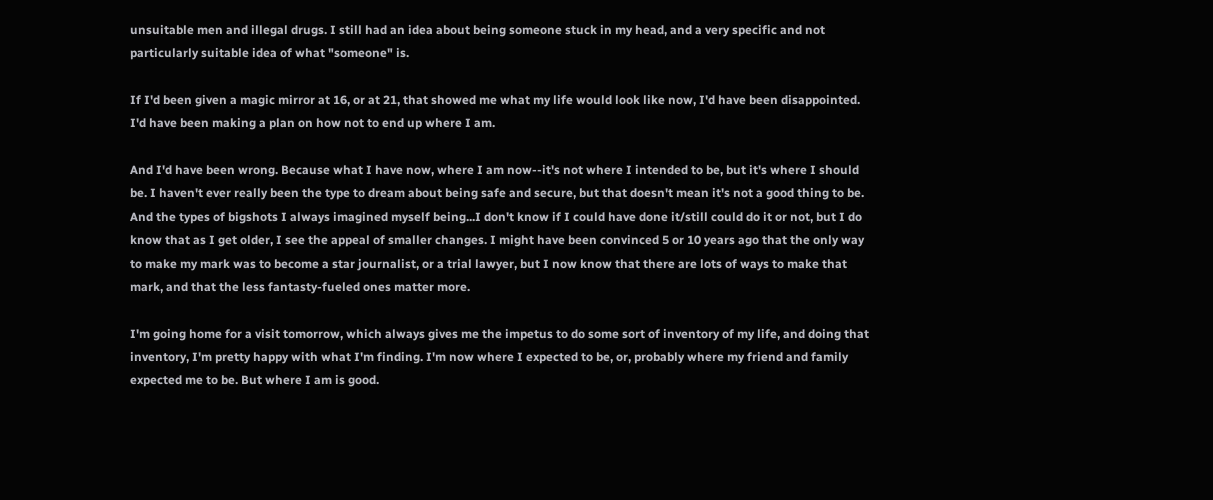unsuitable men and illegal drugs. I still had an idea about being someone stuck in my head, and a very specific and not particularly suitable idea of what "someone" is.

If I'd been given a magic mirror at 16, or at 21, that showed me what my life would look like now, I'd have been disappointed. I'd have been making a plan on how not to end up where I am.

And I'd have been wrong. Because what I have now, where I am now--it's not where I intended to be, but it's where I should be. I haven't ever really been the type to dream about being safe and secure, but that doesn't mean it's not a good thing to be. And the types of bigshots I always imagined myself being...I don't know if I could have done it/still could do it or not, but I do know that as I get older, I see the appeal of smaller changes. I might have been convinced 5 or 10 years ago that the only way to make my mark was to become a star journalist, or a trial lawyer, but I now know that there are lots of ways to make that mark, and that the less fantasty-fueled ones matter more.

I'm going home for a visit tomorrow, which always gives me the impetus to do some sort of inventory of my life, and doing that inventory, I'm pretty happy with what I'm finding. I'm now where I expected to be, or, probably where my friend and family expected me to be. But where I am is good.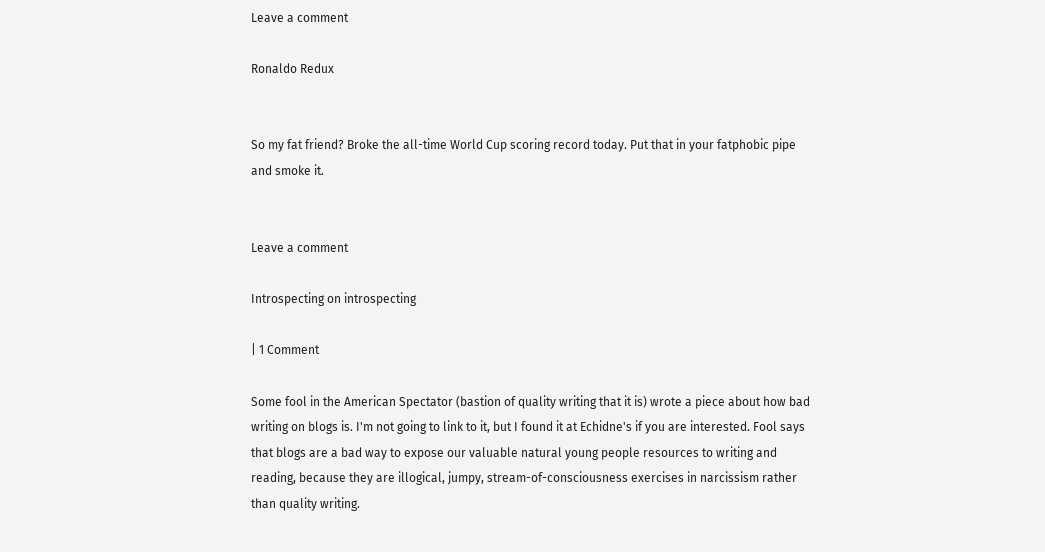Leave a comment

Ronaldo Redux


So my fat friend? Broke the all-time World Cup scoring record today. Put that in your fatphobic pipe and smoke it.


Leave a comment

Introspecting on introspecting

| 1 Comment

Some fool in the American Spectator (bastion of quality writing that it is) wrote a piece about how bad writing on blogs is. I'm not going to link to it, but I found it at Echidne's if you are interested. Fool says that blogs are a bad way to expose our valuable natural young people resources to writing and reading, because they are illogical, jumpy, stream-of-consciousness exercises in narcissism rather than quality writing.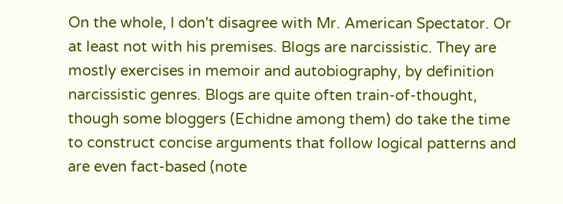On the whole, I don't disagree with Mr. American Spectator. Or at least not with his premises. Blogs are narcissistic. They are mostly exercises in memoir and autobiography, by definition narcissistic genres. Blogs are quite often train-of-thought, though some bloggers (Echidne among them) do take the time to construct concise arguments that follow logical patterns and are even fact-based (note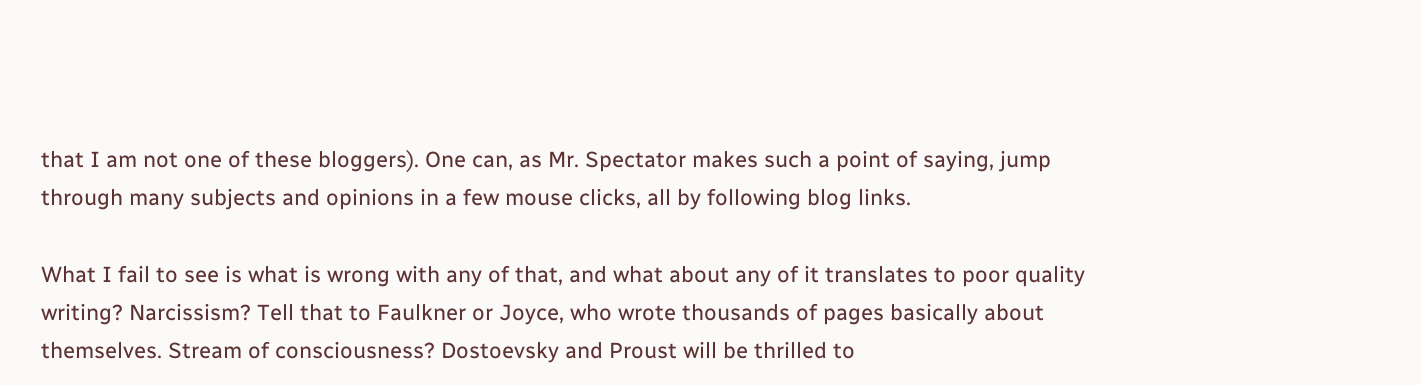that I am not one of these bloggers). One can, as Mr. Spectator makes such a point of saying, jump through many subjects and opinions in a few mouse clicks, all by following blog links.

What I fail to see is what is wrong with any of that, and what about any of it translates to poor quality writing? Narcissism? Tell that to Faulkner or Joyce, who wrote thousands of pages basically about themselves. Stream of consciousness? Dostoevsky and Proust will be thrilled to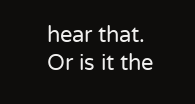hear that. Or is it the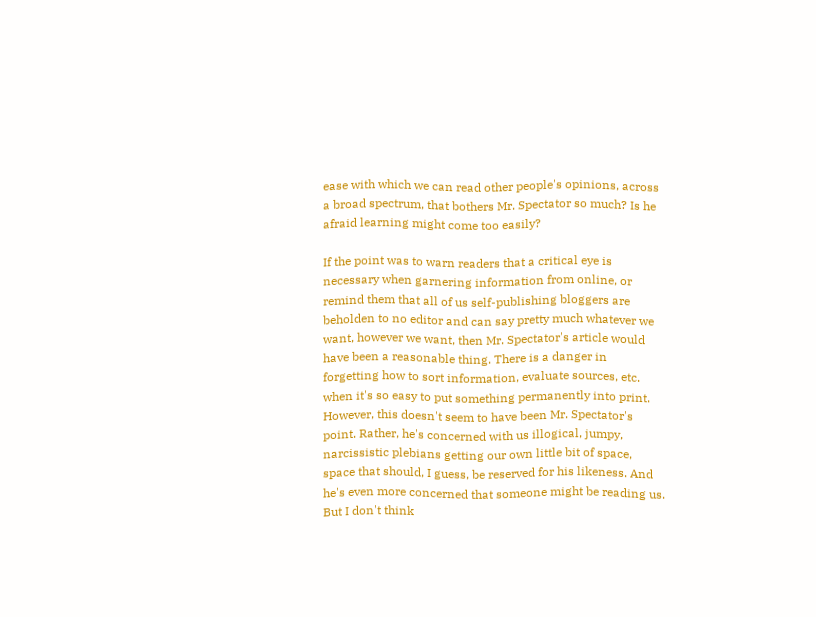ease with which we can read other people's opinions, across a broad spectrum, that bothers Mr. Spectator so much? Is he afraid learning might come too easily?

If the point was to warn readers that a critical eye is necessary when garnering information from online, or remind them that all of us self-publishing bloggers are beholden to no editor and can say pretty much whatever we want, however we want, then Mr. Spectator's article would have been a reasonable thing. There is a danger in forgetting how to sort information, evaluate sources, etc. when it's so easy to put something permanently into print. However, this doesn't seem to have been Mr. Spectator's point. Rather, he's concerned with us illogical, jumpy, narcissistic plebians getting our own little bit of space, space that should, I guess, be reserved for his likeness. And he's even more concerned that someone might be reading us. But I don't think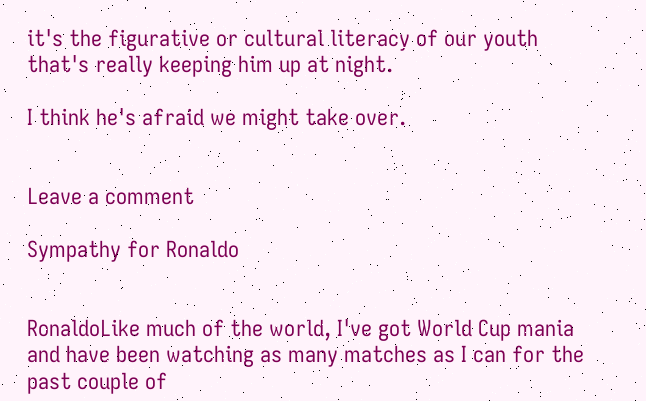it's the figurative or cultural literacy of our youth that's really keeping him up at night.

I think he's afraid we might take over.


Leave a comment

Sympathy for Ronaldo


RonaldoLike much of the world, I've got World Cup mania and have been watching as many matches as I can for the past couple of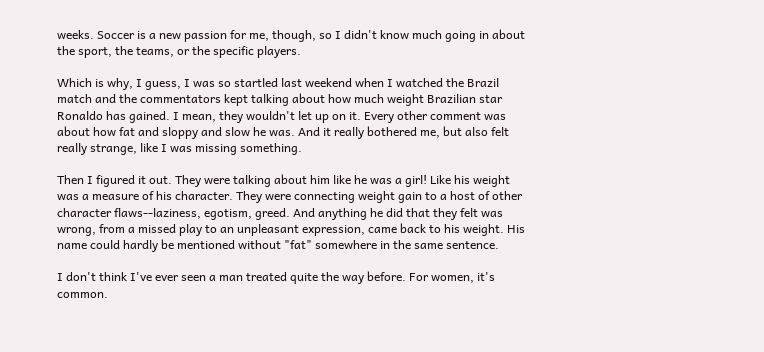weeks. Soccer is a new passion for me, though, so I didn't know much going in about the sport, the teams, or the specific players.

Which is why, I guess, I was so startled last weekend when I watched the Brazil match and the commentators kept talking about how much weight Brazilian star Ronaldo has gained. I mean, they wouldn't let up on it. Every other comment was about how fat and sloppy and slow he was. And it really bothered me, but also felt really strange, like I was missing something.

Then I figured it out. They were talking about him like he was a girl! Like his weight was a measure of his character. They were connecting weight gain to a host of other character flaws--laziness, egotism, greed. And anything he did that they felt was wrong, from a missed play to an unpleasant expression, came back to his weight. His name could hardly be mentioned without "fat" somewhere in the same sentence.

I don't think I've ever seen a man treated quite the way before. For women, it's common.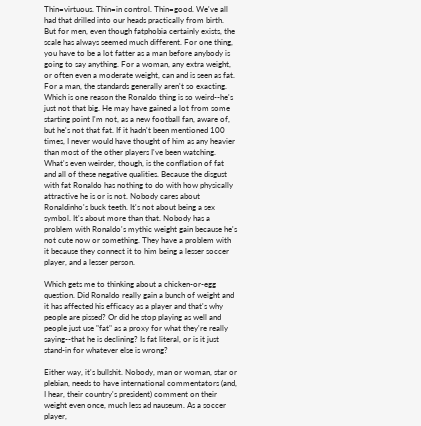Thin=virtuous. Thin=in control. Thin=good. We've all had that drilled into our heads practically from birth. But for men, even though fatphobia certainly exists, the scale has always seemed much different. For one thing, you have to be a lot fatter as a man before anybody is going to say anything. For a woman, any extra weight, or often even a moderate weight, can and is seen as fat. For a man, the standards generally aren't so exacting. Which is one reason the Ronaldo thing is so weird--he's just not that big. He may have gained a lot from some starting point I'm not, as a new football fan, aware of, but he's not that fat. If it hadn't been mentioned 100 times, I never would have thought of him as any heavier than most of the other players I've been watching. What's even weirder, though, is the conflation of fat and all of these negative qualities. Because the disgust with fat Ronaldo has nothing to do with how physically attractive he is or is not. Nobody cares about Ronaldinho's buck teeth. It's not about being a sex symbol. It's about more than that. Nobody has a problem with Ronaldo's mythic weight gain because he's not cute now or something. They have a problem with it because they connect it to him being a lesser soccer player, and a lesser person.

Which gets me to thinking about a chicken-or-egg question. Did Ronaldo really gain a bunch of weight and it has affected his efficacy as a player and that's why people are pissed? Or did he stop playing as well and people just use "fat" as a proxy for what they're really saying--that he is declining? Is fat literal, or is it just stand-in for whatever else is wrong?

Either way, it's bullshit. Nobody, man or woman, star or plebian, needs to have international commentators (and, I hear, their country's president) comment on their weight even once, much less ad nauseum. As a soccer player,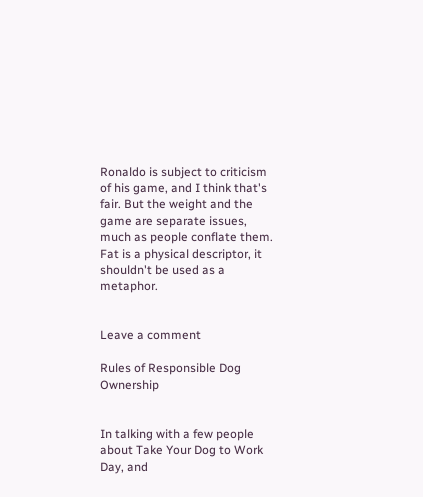Ronaldo is subject to criticism of his game, and I think that's fair. But the weight and the game are separate issues, much as people conflate them. Fat is a physical descriptor, it shouldn't be used as a metaphor.


Leave a comment

Rules of Responsible Dog Ownership


In talking with a few people about Take Your Dog to Work Day, and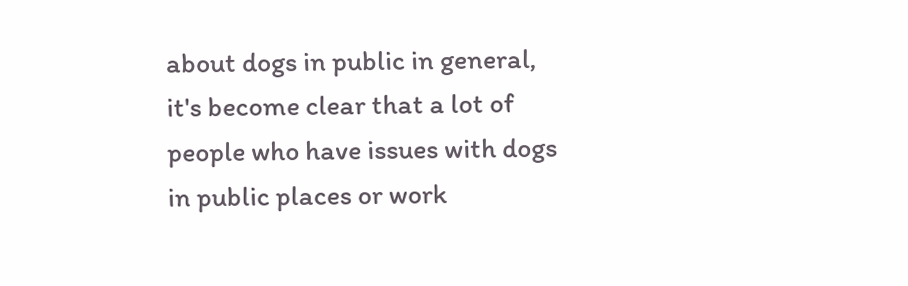about dogs in public in general, it's become clear that a lot of people who have issues with dogs in public places or work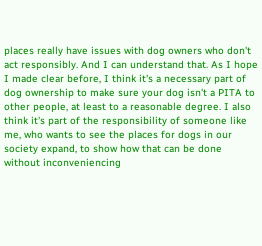places really have issues with dog owners who don't act responsibly. And I can understand that. As I hope I made clear before, I think it's a necessary part of dog ownership to make sure your dog isn't a PITA to other people, at least to a reasonable degree. I also think it's part of the responsibility of someone like me, who wants to see the places for dogs in our society expand, to show how that can be done without inconveniencing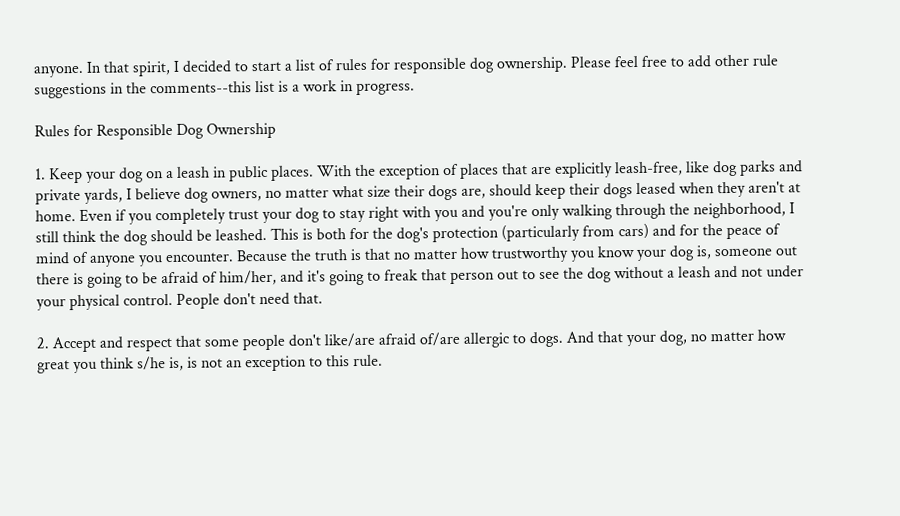anyone. In that spirit, I decided to start a list of rules for responsible dog ownership. Please feel free to add other rule suggestions in the comments--this list is a work in progress.

Rules for Responsible Dog Ownership

1. Keep your dog on a leash in public places. With the exception of places that are explicitly leash-free, like dog parks and private yards, I believe dog owners, no matter what size their dogs are, should keep their dogs leased when they aren't at home. Even if you completely trust your dog to stay right with you and you're only walking through the neighborhood, I still think the dog should be leashed. This is both for the dog's protection (particularly from cars) and for the peace of mind of anyone you encounter. Because the truth is that no matter how trustworthy you know your dog is, someone out there is going to be afraid of him/her, and it's going to freak that person out to see the dog without a leash and not under your physical control. People don't need that.

2. Accept and respect that some people don't like/are afraid of/are allergic to dogs. And that your dog, no matter how great you think s/he is, is not an exception to this rule.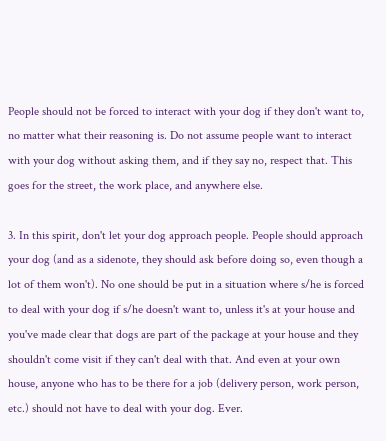People should not be forced to interact with your dog if they don't want to, no matter what their reasoning is. Do not assume people want to interact with your dog without asking them, and if they say no, respect that. This goes for the street, the work place, and anywhere else.

3. In this spirit, don't let your dog approach people. People should approach your dog (and as a sidenote, they should ask before doing so, even though a lot of them won't). No one should be put in a situation where s/he is forced to deal with your dog if s/he doesn't want to, unless it's at your house and you've made clear that dogs are part of the package at your house and they shouldn't come visit if they can't deal with that. And even at your own house, anyone who has to be there for a job (delivery person, work person, etc.) should not have to deal with your dog. Ever.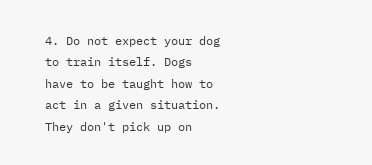4. Do not expect your dog to train itself. Dogs have to be taught how to act in a given situation. They don't pick up on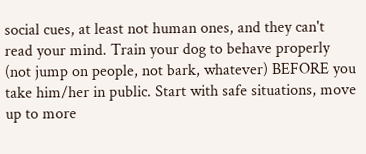social cues, at least not human ones, and they can't read your mind. Train your dog to behave properly (not jump on people, not bark, whatever) BEFORE you take him/her in public. Start with safe situations, move up to more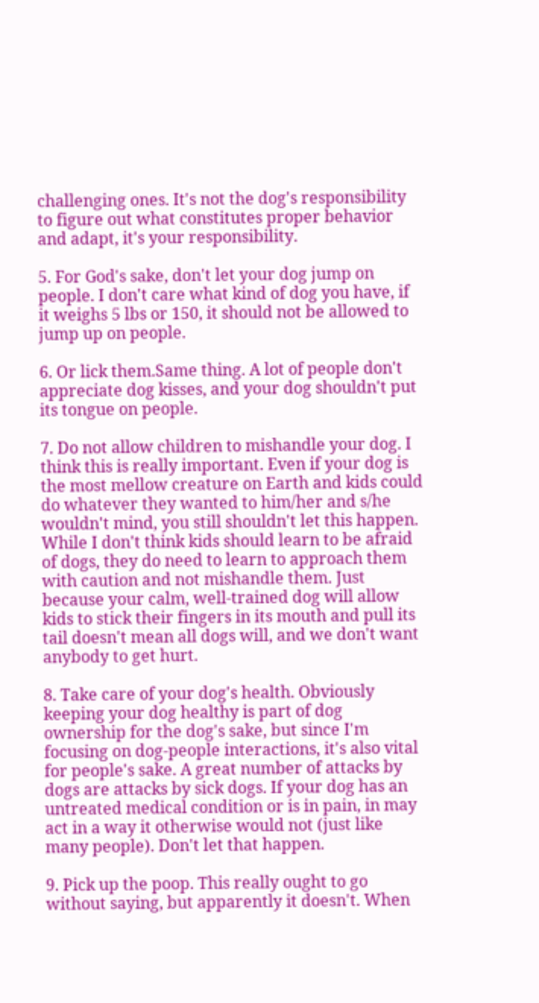challenging ones. It's not the dog's responsibility to figure out what constitutes proper behavior and adapt, it's your responsibility.

5. For God's sake, don't let your dog jump on people. I don't care what kind of dog you have, if it weighs 5 lbs or 150, it should not be allowed to jump up on people.

6. Or lick them.Same thing. A lot of people don't appreciate dog kisses, and your dog shouldn't put its tongue on people.

7. Do not allow children to mishandle your dog. I think this is really important. Even if your dog is the most mellow creature on Earth and kids could do whatever they wanted to him/her and s/he wouldn't mind, you still shouldn't let this happen. While I don't think kids should learn to be afraid of dogs, they do need to learn to approach them with caution and not mishandle them. Just because your calm, well-trained dog will allow kids to stick their fingers in its mouth and pull its tail doesn't mean all dogs will, and we don't want anybody to get hurt.

8. Take care of your dog's health. Obviously keeping your dog healthy is part of dog ownership for the dog's sake, but since I'm focusing on dog-people interactions, it's also vital for people's sake. A great number of attacks by dogs are attacks by sick dogs. If your dog has an untreated medical condition or is in pain, in may act in a way it otherwise would not (just like many people). Don't let that happen.

9. Pick up the poop. This really ought to go without saying, but apparently it doesn't. When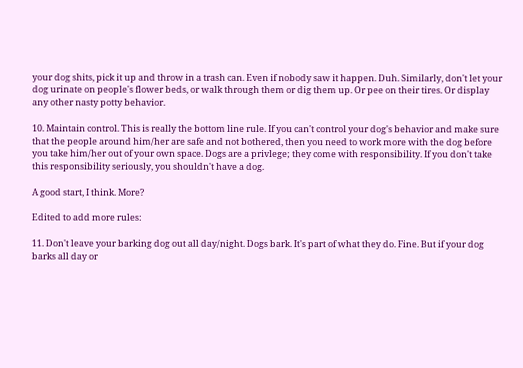your dog shits, pick it up and throw in a trash can. Even if nobody saw it happen. Duh. Similarly, don't let your dog urinate on people's flower beds, or walk through them or dig them up. Or pee on their tires. Or display any other nasty potty behavior.

10. Maintain control. This is really the bottom line rule. If you can't control your dog's behavior and make sure that the people around him/her are safe and not bothered, then you need to work more with the dog before you take him/her out of your own space. Dogs are a privlege; they come with responsibility. If you don't take this responsibility seriously, you shouldn't have a dog.

A good start, I think. More?

Edited to add more rules:

11. Don't leave your barking dog out all day/night. Dogs bark. It's part of what they do. Fine. But if your dog barks all day or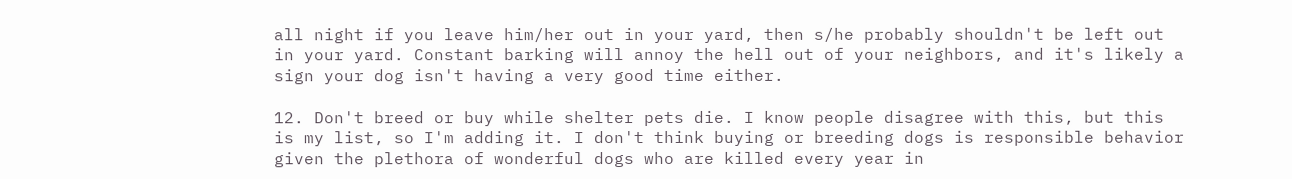all night if you leave him/her out in your yard, then s/he probably shouldn't be left out in your yard. Constant barking will annoy the hell out of your neighbors, and it's likely a sign your dog isn't having a very good time either.

12. Don't breed or buy while shelter pets die. I know people disagree with this, but this is my list, so I'm adding it. I don't think buying or breeding dogs is responsible behavior given the plethora of wonderful dogs who are killed every year in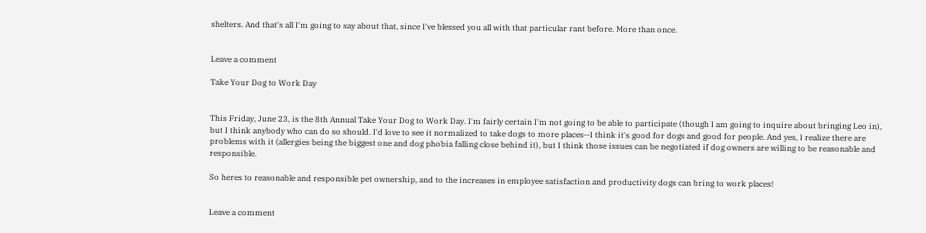shelters. And that's all I'm going to say about that, since I've blessed you all with that particular rant before. More than once.


Leave a comment

Take Your Dog to Work Day


This Friday, June 23, is the 8th Annual Take Your Dog to Work Day. I'm fairly certain I'm not going to be able to participate (though I am going to inquire about bringing Leo in), but I think anybody who can do so should. I'd love to see it normalized to take dogs to more places--I think it's good for dogs and good for people. And yes, I realize there are problems with it (allergies being the biggest one and dog phobia falling close behind it), but I think those issues can be negotiated if dog owners are willing to be reasonable and responsible.

So heres to reasonable and responsible pet ownership, and to the increases in employee satisfaction and productivity dogs can bring to work places!


Leave a comment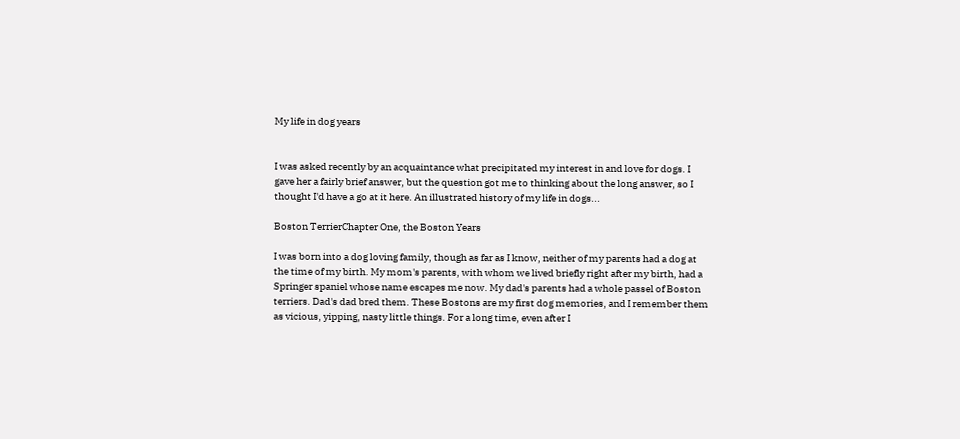My life in dog years


I was asked recently by an acquaintance what precipitated my interest in and love for dogs. I gave her a fairly brief answer, but the question got me to thinking about the long answer, so I thought I'd have a go at it here. An illustrated history of my life in dogs...

Boston TerrierChapter One, the Boston Years

I was born into a dog loving family, though as far as I know, neither of my parents had a dog at the time of my birth. My mom's parents, with whom we lived briefly right after my birth, had a Springer spaniel whose name escapes me now. My dad's parents had a whole passel of Boston terriers. Dad's dad bred them. These Bostons are my first dog memories, and I remember them as vicious, yipping, nasty little things. For a long time, even after I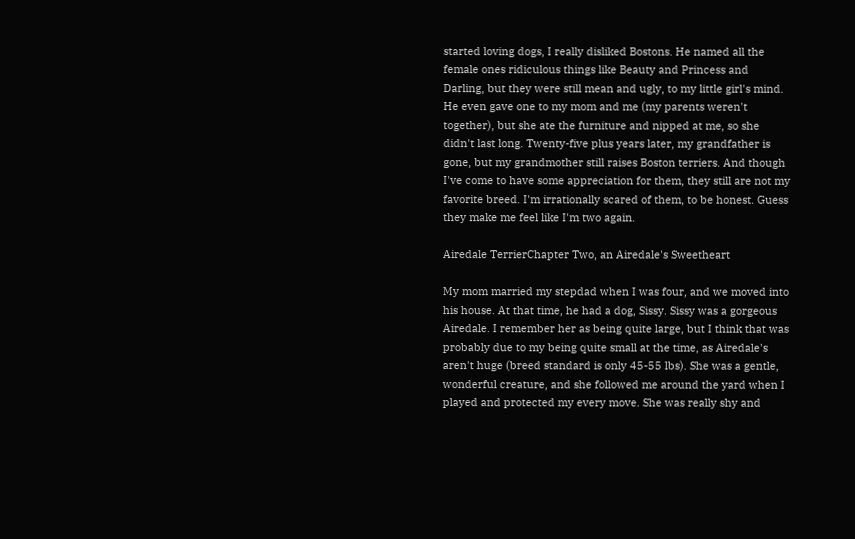started loving dogs, I really disliked Bostons. He named all the female ones ridiculous things like Beauty and Princess and Darling, but they were still mean and ugly, to my little girl's mind. He even gave one to my mom and me (my parents weren't together), but she ate the furniture and nipped at me, so she didn't last long. Twenty-five plus years later, my grandfather is gone, but my grandmother still raises Boston terriers. And though I've come to have some appreciation for them, they still are not my favorite breed. I'm irrationally scared of them, to be honest. Guess they make me feel like I'm two again.

Airedale TerrierChapter Two, an Airedale's Sweetheart

My mom married my stepdad when I was four, and we moved into his house. At that time, he had a dog, Sissy. Sissy was a gorgeous Airedale. I remember her as being quite large, but I think that was probably due to my being quite small at the time, as Airedale's aren't huge (breed standard is only 45-55 lbs). She was a gentle, wonderful creature, and she followed me around the yard when I played and protected my every move. She was really shy and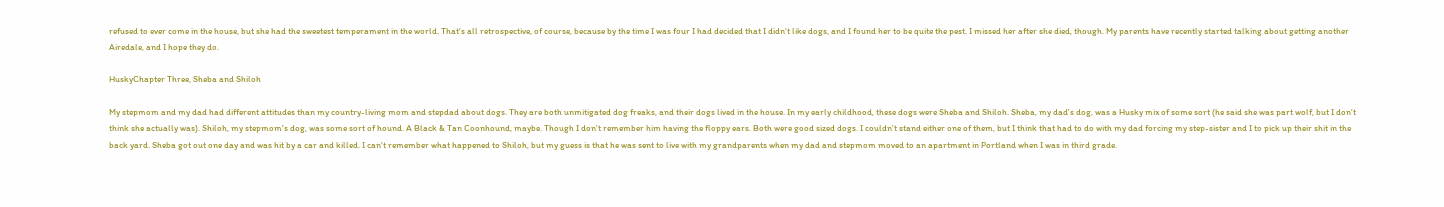refused to ever come in the house, but she had the sweetest temperament in the world. That's all retrospective, of course, because by the time I was four I had decided that I didn't like dogs, and I found her to be quite the pest. I missed her after she died, though. My parents have recently started talking about getting another Airedale, and I hope they do.

HuskyChapter Three, Sheba and Shiloh

My stepmom and my dad had different attitudes than my country-living mom and stepdad about dogs. They are both unmitigated dog freaks, and their dogs lived in the house. In my early childhood, these dogs were Sheba and Shiloh. Sheba, my dad's dog, was a Husky mix of some sort (he said she was part wolf, but I don't think she actually was). Shiloh, my stepmom's dog, was some sort of hound. A Black & Tan Coonhound, maybe. Though I don't remember him having the floppy ears. Both were good sized dogs. I couldn't stand either one of them, but I think that had to do with my dad forcing my step-sister and I to pick up their shit in the back yard. Sheba got out one day and was hit by a car and killed. I can't remember what happened to Shiloh, but my guess is that he was sent to live with my grandparents when my dad and stepmom moved to an apartment in Portland when I was in third grade.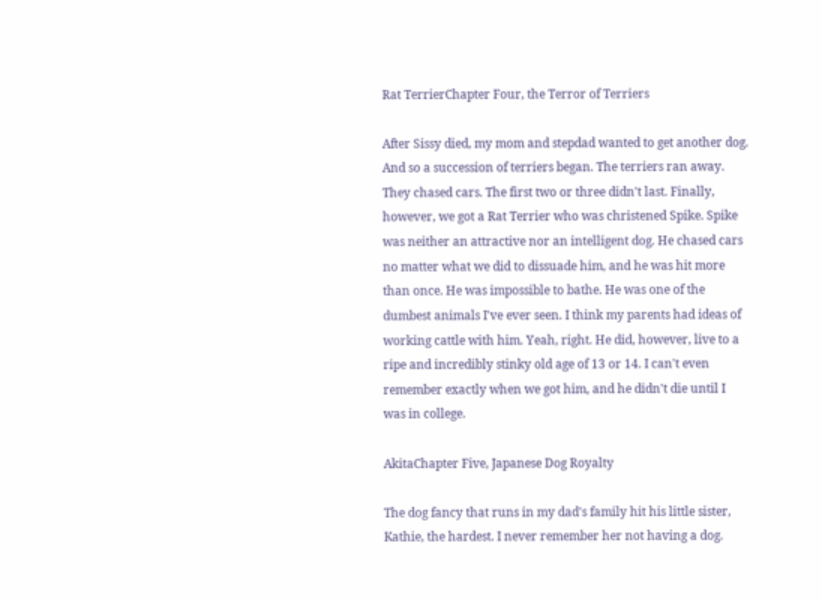Rat TerrierChapter Four, the Terror of Terriers

After Sissy died, my mom and stepdad wanted to get another dog. And so a succession of terriers began. The terriers ran away. They chased cars. The first two or three didn't last. Finally, however, we got a Rat Terrier who was christened Spike. Spike was neither an attractive nor an intelligent dog. He chased cars no matter what we did to dissuade him, and he was hit more than once. He was impossible to bathe. He was one of the dumbest animals I've ever seen. I think my parents had ideas of working cattle with him. Yeah, right. He did, however, live to a ripe and incredibly stinky old age of 13 or 14. I can't even remember exactly when we got him, and he didn't die until I was in college.

AkitaChapter Five, Japanese Dog Royalty

The dog fancy that runs in my dad's family hit his little sister, Kathie, the hardest. I never remember her not having a dog.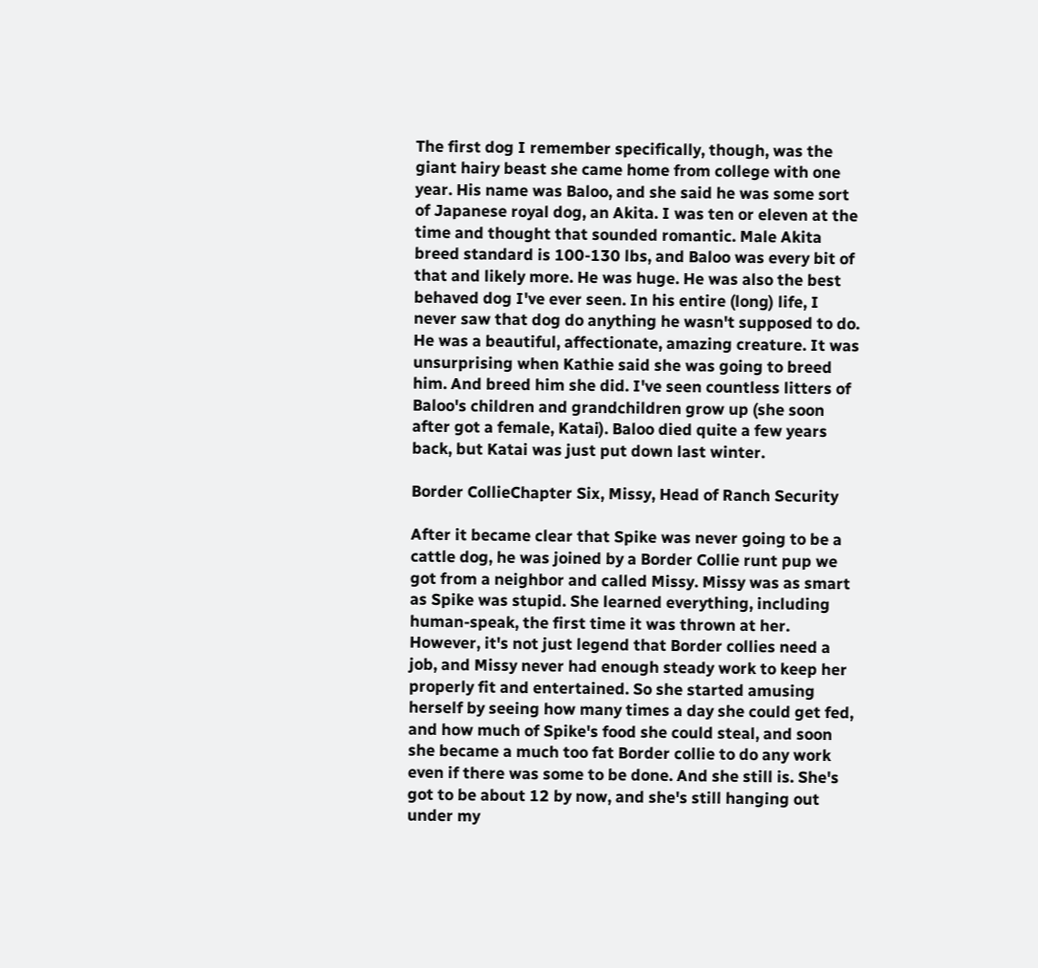The first dog I remember specifically, though, was the giant hairy beast she came home from college with one year. His name was Baloo, and she said he was some sort of Japanese royal dog, an Akita. I was ten or eleven at the time and thought that sounded romantic. Male Akita breed standard is 100-130 lbs, and Baloo was every bit of that and likely more. He was huge. He was also the best behaved dog I've ever seen. In his entire (long) life, I never saw that dog do anything he wasn't supposed to do. He was a beautiful, affectionate, amazing creature. It was unsurprising when Kathie said she was going to breed him. And breed him she did. I've seen countless litters of Baloo's children and grandchildren grow up (she soon after got a female, Katai). Baloo died quite a few years back, but Katai was just put down last winter.

Border CollieChapter Six, Missy, Head of Ranch Security

After it became clear that Spike was never going to be a cattle dog, he was joined by a Border Collie runt pup we got from a neighbor and called Missy. Missy was as smart as Spike was stupid. She learned everything, including human-speak, the first time it was thrown at her. However, it's not just legend that Border collies need a job, and Missy never had enough steady work to keep her properly fit and entertained. So she started amusing herself by seeing how many times a day she could get fed, and how much of Spike's food she could steal, and soon she became a much too fat Border collie to do any work even if there was some to be done. And she still is. She's got to be about 12 by now, and she's still hanging out under my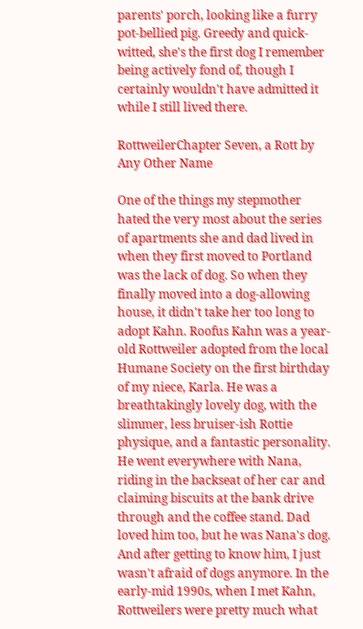parents' porch, looking like a furry pot-bellied pig. Greedy and quick-witted, she's the first dog I remember being actively fond of, though I certainly wouldn't have admitted it while I still lived there.

RottweilerChapter Seven, a Rott by Any Other Name

One of the things my stepmother hated the very most about the series of apartments she and dad lived in when they first moved to Portland was the lack of dog. So when they finally moved into a dog-allowing house, it didn't take her too long to adopt Kahn. Roofus Kahn was a year-old Rottweiler adopted from the local Humane Society on the first birthday of my niece, Karla. He was a breathtakingly lovely dog, with the slimmer, less bruiser-ish Rottie physique, and a fantastic personality. He went everywhere with Nana, riding in the backseat of her car and claiming biscuits at the bank drive through and the coffee stand. Dad loved him too, but he was Nana's dog. And after getting to know him, I just wasn't afraid of dogs anymore. In the early-mid 1990s, when I met Kahn, Rottweilers were pretty much what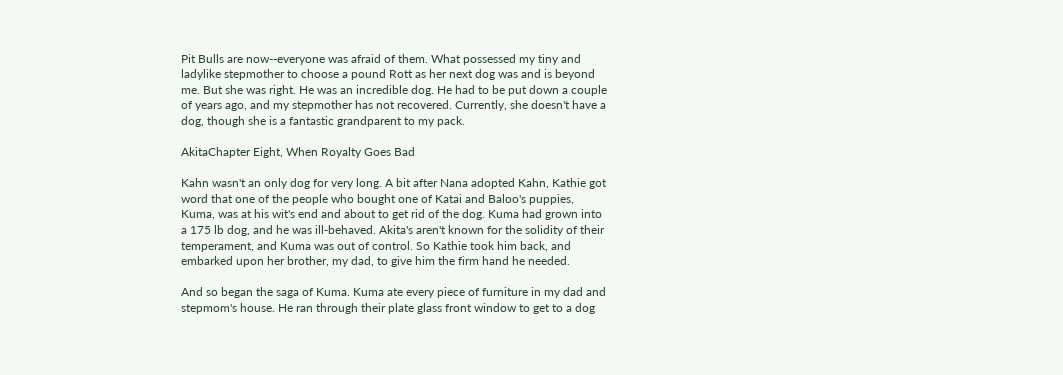Pit Bulls are now--everyone was afraid of them. What possessed my tiny and ladylike stepmother to choose a pound Rott as her next dog was and is beyond me. But she was right. He was an incredible dog. He had to be put down a couple of years ago, and my stepmother has not recovered. Currently, she doesn't have a dog, though she is a fantastic grandparent to my pack.

AkitaChapter Eight, When Royalty Goes Bad

Kahn wasn't an only dog for very long. A bit after Nana adopted Kahn, Kathie got word that one of the people who bought one of Katai and Baloo's puppies, Kuma, was at his wit's end and about to get rid of the dog. Kuma had grown into a 175 lb dog, and he was ill-behaved. Akita's aren't known for the solidity of their temperament, and Kuma was out of control. So Kathie took him back, and embarked upon her brother, my dad, to give him the firm hand he needed.

And so began the saga of Kuma. Kuma ate every piece of furniture in my dad and stepmom's house. He ran through their plate glass front window to get to a dog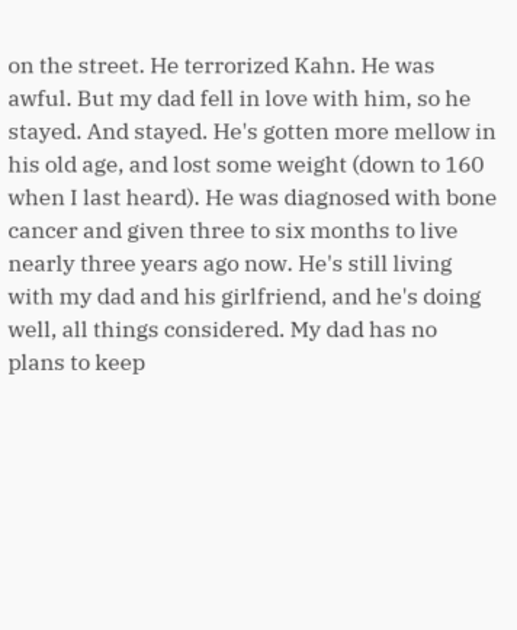on the street. He terrorized Kahn. He was awful. But my dad fell in love with him, so he stayed. And stayed. He's gotten more mellow in his old age, and lost some weight (down to 160 when I last heard). He was diagnosed with bone cancer and given three to six months to live nearly three years ago now. He's still living with my dad and his girlfriend, and he's doing well, all things considered. My dad has no plans to keep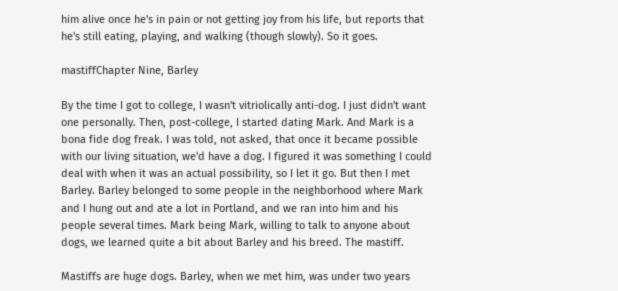him alive once he's in pain or not getting joy from his life, but reports that he's still eating, playing, and walking (though slowly). So it goes.

mastiffChapter Nine, Barley

By the time I got to college, I wasn't vitriolically anti-dog. I just didn't want one personally. Then, post-college, I started dating Mark. And Mark is a bona fide dog freak. I was told, not asked, that once it became possible with our living situation, we'd have a dog. I figured it was something I could deal with when it was an actual possibility, so I let it go. But then I met Barley. Barley belonged to some people in the neighborhood where Mark and I hung out and ate a lot in Portland, and we ran into him and his people several times. Mark being Mark, willing to talk to anyone about dogs, we learned quite a bit about Barley and his breed. The mastiff.

Mastiffs are huge dogs. Barley, when we met him, was under two years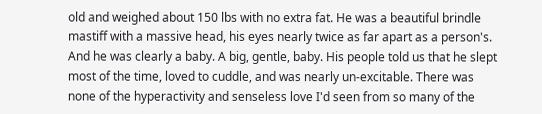old and weighed about 150 lbs with no extra fat. He was a beautiful brindle mastiff with a massive head, his eyes nearly twice as far apart as a person's. And he was clearly a baby. A big, gentle, baby. His people told us that he slept most of the time, loved to cuddle, and was nearly un-excitable. There was none of the hyperactivity and senseless love I'd seen from so many of the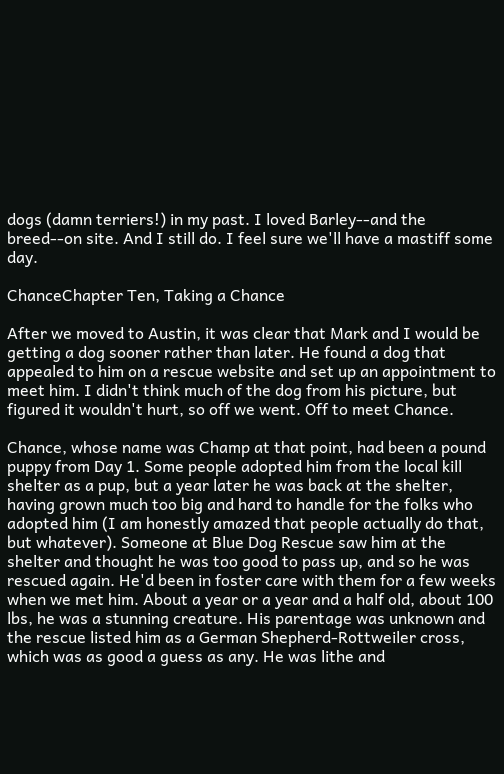dogs (damn terriers!) in my past. I loved Barley--and the breed--on site. And I still do. I feel sure we'll have a mastiff some day.

ChanceChapter Ten, Taking a Chance

After we moved to Austin, it was clear that Mark and I would be getting a dog sooner rather than later. He found a dog that appealed to him on a rescue website and set up an appointment to meet him. I didn't think much of the dog from his picture, but figured it wouldn't hurt, so off we went. Off to meet Chance.

Chance, whose name was Champ at that point, had been a pound puppy from Day 1. Some people adopted him from the local kill shelter as a pup, but a year later he was back at the shelter, having grown much too big and hard to handle for the folks who adopted him (I am honestly amazed that people actually do that, but whatever). Someone at Blue Dog Rescue saw him at the shelter and thought he was too good to pass up, and so he was rescued again. He'd been in foster care with them for a few weeks when we met him. About a year or a year and a half old, about 100 lbs, he was a stunning creature. His parentage was unknown and the rescue listed him as a German Shepherd-Rottweiler cross, which was as good a guess as any. He was lithe and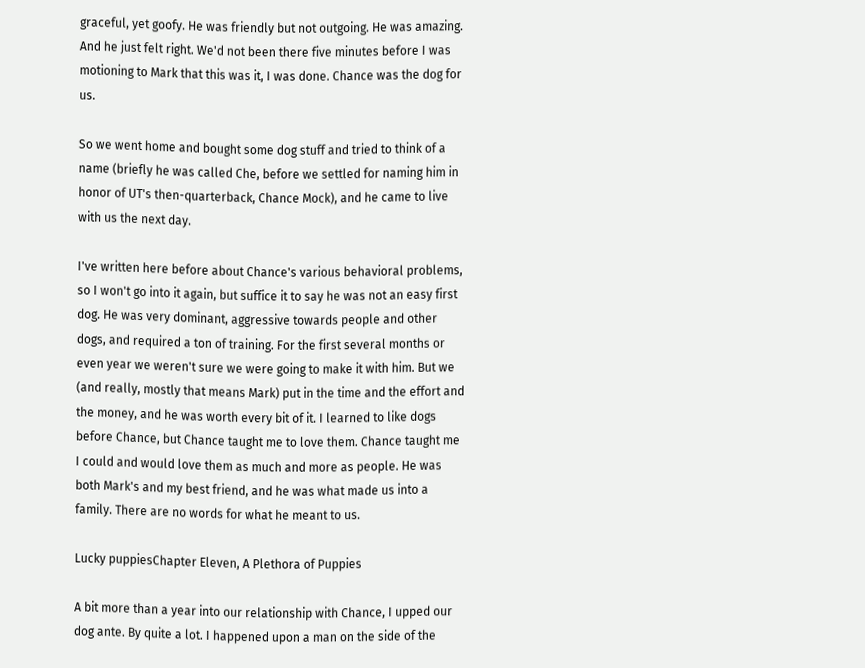graceful, yet goofy. He was friendly but not outgoing. He was amazing. And he just felt right. We'd not been there five minutes before I was motioning to Mark that this was it, I was done. Chance was the dog for us.

So we went home and bought some dog stuff and tried to think of a name (briefly he was called Che, before we settled for naming him in honor of UT's then-quarterback, Chance Mock), and he came to live with us the next day.

I've written here before about Chance's various behavioral problems, so I won't go into it again, but suffice it to say he was not an easy first dog. He was very dominant, aggressive towards people and other dogs, and required a ton of training. For the first several months or even year we weren't sure we were going to make it with him. But we (and really, mostly that means Mark) put in the time and the effort and the money, and he was worth every bit of it. I learned to like dogs before Chance, but Chance taught me to love them. Chance taught me I could and would love them as much and more as people. He was both Mark's and my best friend, and he was what made us into a family. There are no words for what he meant to us.

Lucky puppiesChapter Eleven, A Plethora of Puppies

A bit more than a year into our relationship with Chance, I upped our dog ante. By quite a lot. I happened upon a man on the side of the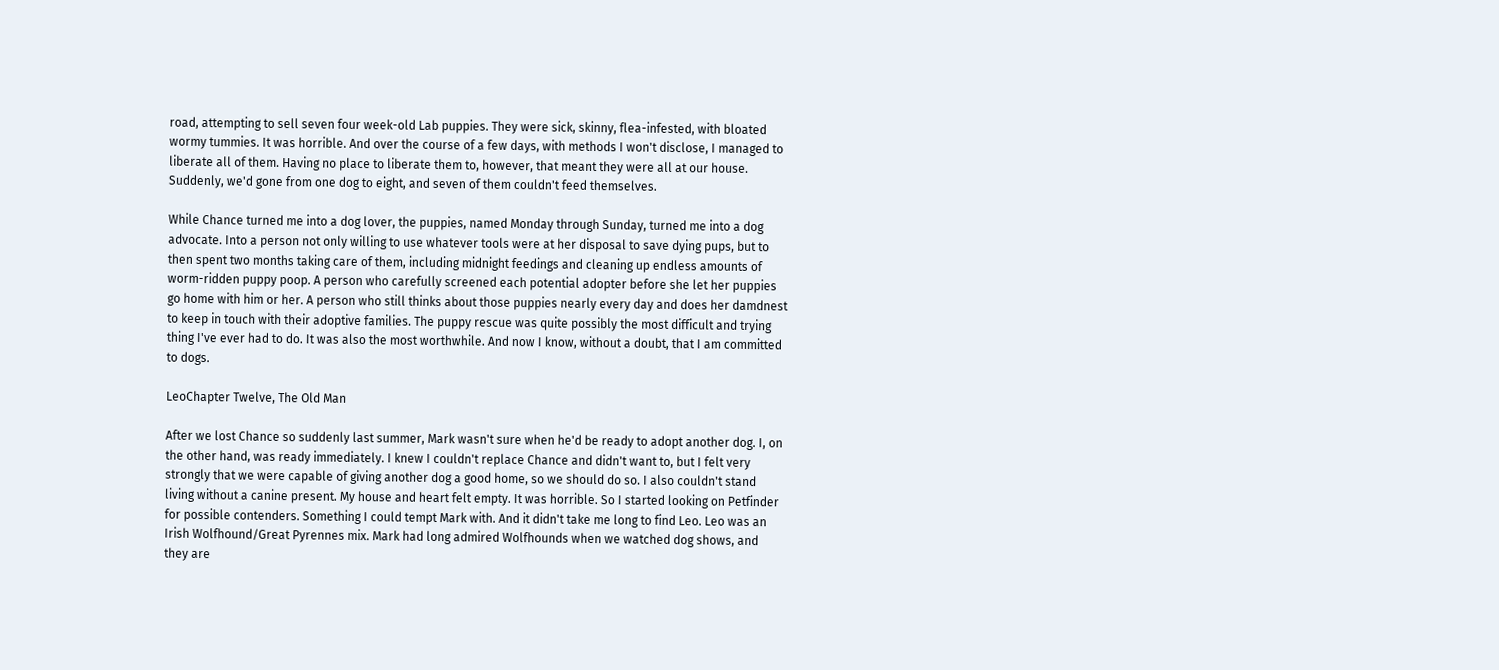road, attempting to sell seven four week-old Lab puppies. They were sick, skinny, flea-infested, with bloated wormy tummies. It was horrible. And over the course of a few days, with methods I won't disclose, I managed to liberate all of them. Having no place to liberate them to, however, that meant they were all at our house. Suddenly, we'd gone from one dog to eight, and seven of them couldn't feed themselves.

While Chance turned me into a dog lover, the puppies, named Monday through Sunday, turned me into a dog advocate. Into a person not only willing to use whatever tools were at her disposal to save dying pups, but to then spent two months taking care of them, including midnight feedings and cleaning up endless amounts of worm-ridden puppy poop. A person who carefully screened each potential adopter before she let her puppies go home with him or her. A person who still thinks about those puppies nearly every day and does her damdnest to keep in touch with their adoptive families. The puppy rescue was quite possibly the most difficult and trying thing I've ever had to do. It was also the most worthwhile. And now I know, without a doubt, that I am committed to dogs.

LeoChapter Twelve, The Old Man

After we lost Chance so suddenly last summer, Mark wasn't sure when he'd be ready to adopt another dog. I, on the other hand, was ready immediately. I knew I couldn't replace Chance and didn't want to, but I felt very strongly that we were capable of giving another dog a good home, so we should do so. I also couldn't stand living without a canine present. My house and heart felt empty. It was horrible. So I started looking on Petfinder for possible contenders. Something I could tempt Mark with. And it didn't take me long to find Leo. Leo was an Irish Wolfhound/Great Pyrennes mix. Mark had long admired Wolfhounds when we watched dog shows, and they are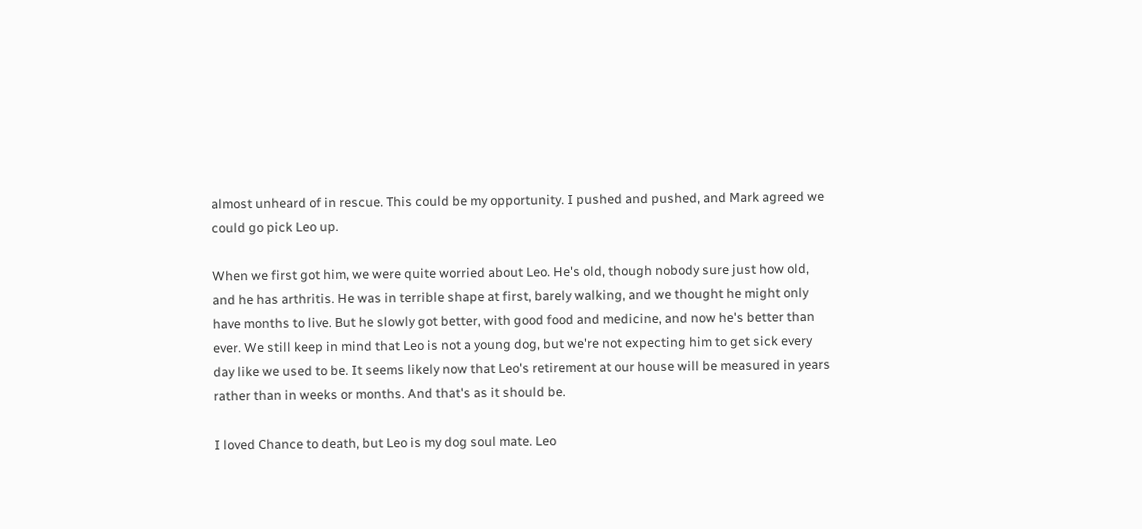almost unheard of in rescue. This could be my opportunity. I pushed and pushed, and Mark agreed we could go pick Leo up.

When we first got him, we were quite worried about Leo. He's old, though nobody sure just how old, and he has arthritis. He was in terrible shape at first, barely walking, and we thought he might only have months to live. But he slowly got better, with good food and medicine, and now he's better than ever. We still keep in mind that Leo is not a young dog, but we're not expecting him to get sick every day like we used to be. It seems likely now that Leo's retirement at our house will be measured in years rather than in weeks or months. And that's as it should be.

I loved Chance to death, but Leo is my dog soul mate. Leo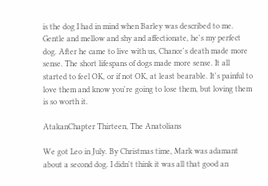is the dog I had in mind when Barley was described to me. Gentle and mellow and shy and affectionate, he's my perfect dog. After he came to live with us, Chance's death made more sense. The short lifespans of dogs made more sense. It all started to feel OK, or if not OK, at least bearable. It's painful to love them and know you're going to lose them, but loving them is so worth it.

AtakanChapter Thirteen, The Anatolians

We got Leo in July. By Christmas time, Mark was adamant about a second dog. I didn't think it was all that good an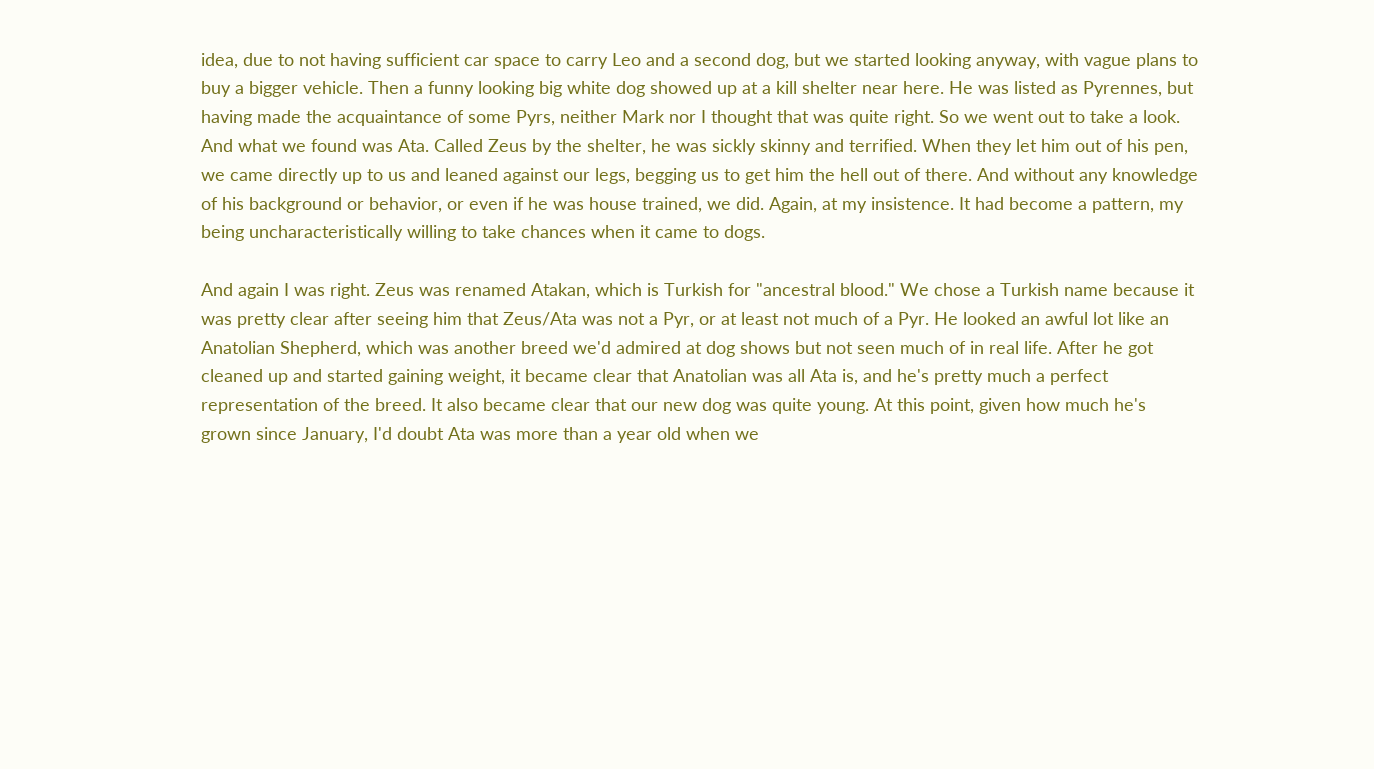idea, due to not having sufficient car space to carry Leo and a second dog, but we started looking anyway, with vague plans to buy a bigger vehicle. Then a funny looking big white dog showed up at a kill shelter near here. He was listed as Pyrennes, but having made the acquaintance of some Pyrs, neither Mark nor I thought that was quite right. So we went out to take a look. And what we found was Ata. Called Zeus by the shelter, he was sickly skinny and terrified. When they let him out of his pen, we came directly up to us and leaned against our legs, begging us to get him the hell out of there. And without any knowledge of his background or behavior, or even if he was house trained, we did. Again, at my insistence. It had become a pattern, my being uncharacteristically willing to take chances when it came to dogs.

And again I was right. Zeus was renamed Atakan, which is Turkish for "ancestral blood." We chose a Turkish name because it was pretty clear after seeing him that Zeus/Ata was not a Pyr, or at least not much of a Pyr. He looked an awful lot like an Anatolian Shepherd, which was another breed we'd admired at dog shows but not seen much of in real life. After he got cleaned up and started gaining weight, it became clear that Anatolian was all Ata is, and he's pretty much a perfect representation of the breed. It also became clear that our new dog was quite young. At this point, given how much he's grown since January, I'd doubt Ata was more than a year old when we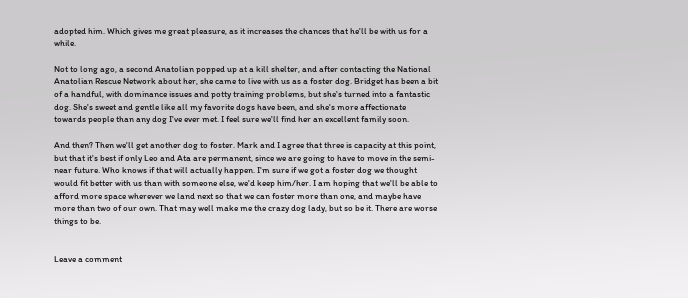adopted him. Which gives me great pleasure, as it increases the chances that he'll be with us for a while.

Not to long ago, a second Anatolian popped up at a kill shelter, and after contacting the National Anatolian Rescue Network about her, she came to live with us as a foster dog. Bridget has been a bit of a handful, with dominance issues and potty training problems, but she's turned into a fantastic dog. She's sweet and gentle like all my favorite dogs have been, and she's more affectionate towards people than any dog I've ever met. I feel sure we'll find her an excellent family soon.

And then? Then we'll get another dog to foster. Mark and I agree that three is capacity at this point, but that it's best if only Leo and Ata are permanent, since we are going to have to move in the semi-near future. Who knows if that will actually happen. I'm sure if we got a foster dog we thought would fit better with us than with someone else, we'd keep him/her. I am hoping that we'll be able to afford more space wherever we land next so that we can foster more than one, and maybe have more than two of our own. That may well make me the crazy dog lady, but so be it. There are worse things to be.


Leave a comment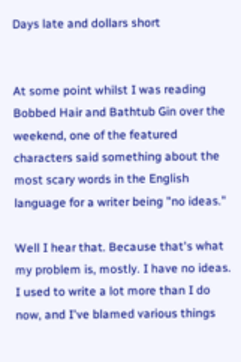Days late and dollars short


At some point whilst I was reading Bobbed Hair and Bathtub Gin over the weekend, one of the featured characters said something about the most scary words in the English language for a writer being "no ideas."

Well I hear that. Because that's what my problem is, mostly. I have no ideas. I used to write a lot more than I do now, and I've blamed various things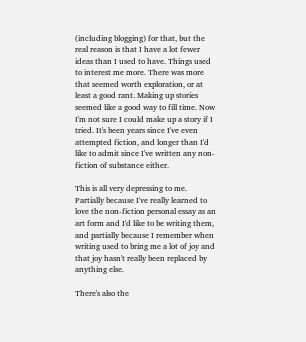(including blogging) for that, but the real reason is that I have a lot fewer ideas than I used to have. Things used to interest me more. There was more that seemed worth exploration, or at least a good rant. Making up stories seemed like a good way to fill time. Now I'm not sure I could make up a story if I tried. It's been years since I've even attempted fiction, and longer than I'd like to admit since I've written any non-fiction of substance either.

This is all very depressing to me. Partially because I've really learned to love the non-fiction personal essay as an art form and I'd like to be writing them, and partially because I remember when writing used to bring me a lot of joy and that joy hasn't really been replaced by anything else.

There's also the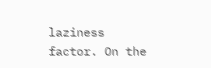laziness factor. On the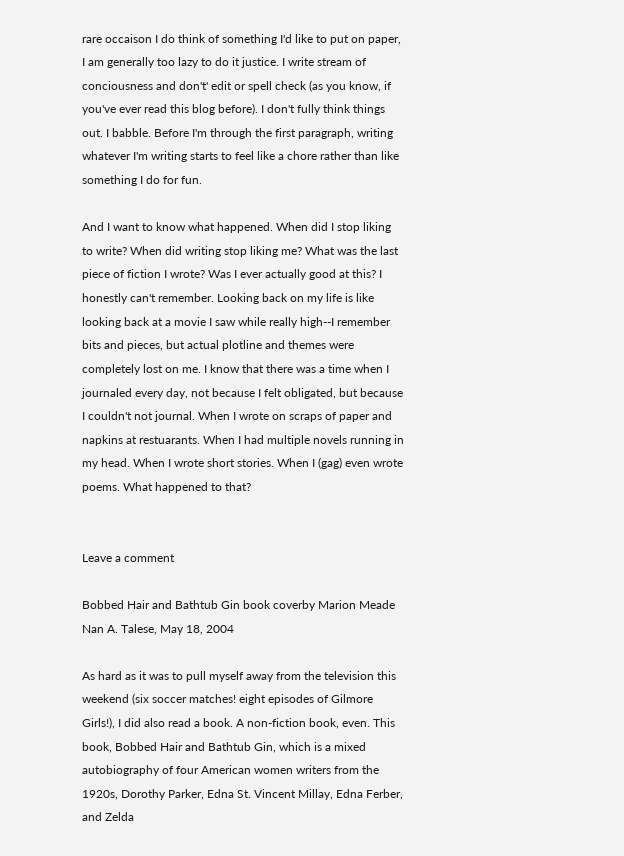rare occaison I do think of something I'd like to put on paper, I am generally too lazy to do it justice. I write stream of conciousness and don't' edit or spell check (as you know, if you've ever read this blog before). I don't fully think things out. I babble. Before I'm through the first paragraph, writing whatever I'm writing starts to feel like a chore rather than like something I do for fun.

And I want to know what happened. When did I stop liking to write? When did writing stop liking me? What was the last piece of fiction I wrote? Was I ever actually good at this? I honestly can't remember. Looking back on my life is like looking back at a movie I saw while really high--I remember bits and pieces, but actual plotline and themes were completely lost on me. I know that there was a time when I journaled every day, not because I felt obligated, but because I couldn't not journal. When I wrote on scraps of paper and napkins at restuarants. When I had multiple novels running in my head. When I wrote short stories. When I (gag) even wrote poems. What happened to that?


Leave a comment

Bobbed Hair and Bathtub Gin book coverby Marion Meade
Nan A. Talese, May 18, 2004

As hard as it was to pull myself away from the television this weekend (six soccer matches! eight episodes of Gilmore Girls!), I did also read a book. A non-fiction book, even. This book, Bobbed Hair and Bathtub Gin, which is a mixed autobiography of four American women writers from the 1920s, Dorothy Parker, Edna St. Vincent Millay, Edna Ferber, and Zelda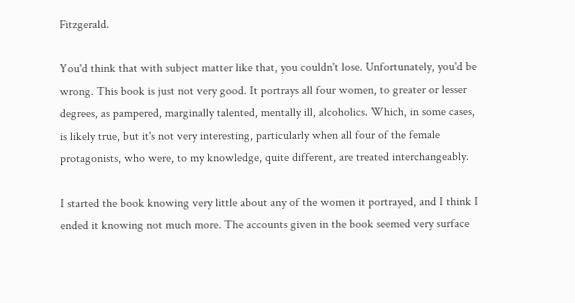Fitzgerald.

You'd think that with subject matter like that, you couldn't lose. Unfortunately, you'd be wrong. This book is just not very good. It portrays all four women, to greater or lesser degrees, as pampered, marginally talented, mentally ill, alcoholics. Which, in some cases, is likely true, but it's not very interesting, particularly when all four of the female protagonists, who were, to my knowledge, quite different, are treated interchangeably.

I started the book knowing very little about any of the women it portrayed, and I think I ended it knowing not much more. The accounts given in the book seemed very surface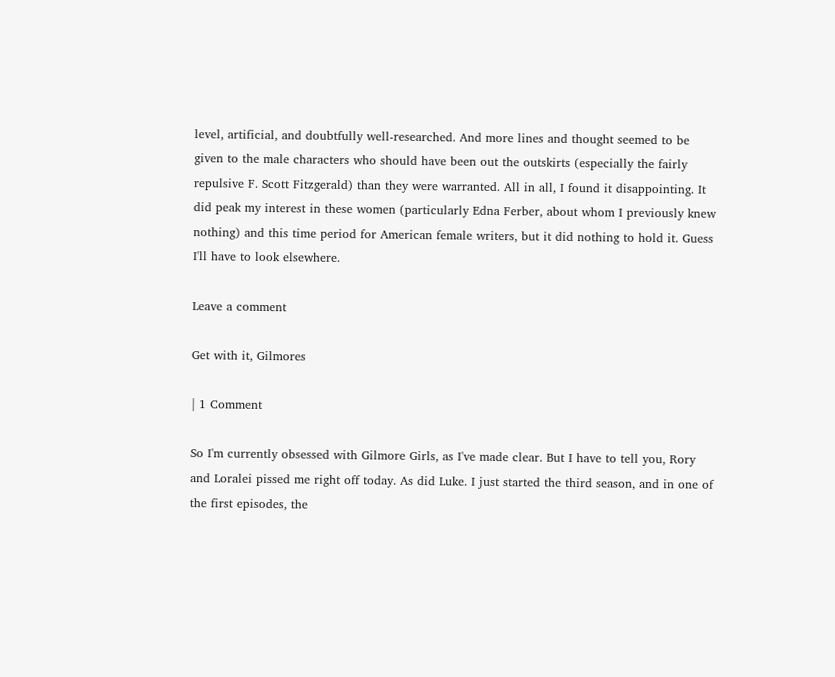level, artificial, and doubtfully well-researched. And more lines and thought seemed to be given to the male characters who should have been out the outskirts (especially the fairly repulsive F. Scott Fitzgerald) than they were warranted. All in all, I found it disappointing. It did peak my interest in these women (particularly Edna Ferber, about whom I previously knew nothing) and this time period for American female writers, but it did nothing to hold it. Guess I'll have to look elsewhere.

Leave a comment

Get with it, Gilmores

| 1 Comment

So I'm currently obsessed with Gilmore Girls, as I've made clear. But I have to tell you, Rory and Loralei pissed me right off today. As did Luke. I just started the third season, and in one of the first episodes, the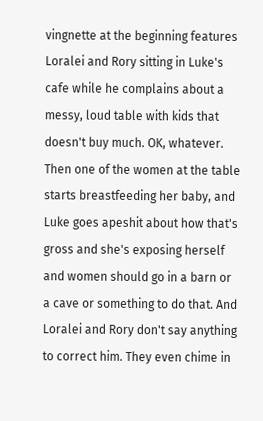vingnette at the beginning features Loralei and Rory sitting in Luke's cafe while he complains about a messy, loud table with kids that doesn't buy much. OK, whatever. Then one of the women at the table starts breastfeeding her baby, and Luke goes apeshit about how that's gross and she's exposing herself and women should go in a barn or a cave or something to do that. And Loralei and Rory don't say anything to correct him. They even chime in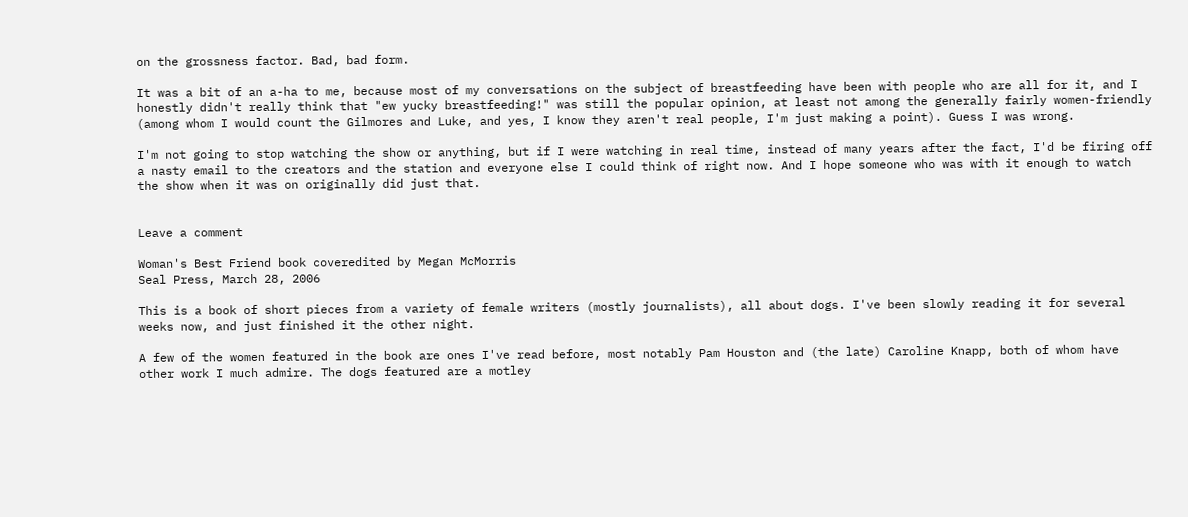on the grossness factor. Bad, bad form.

It was a bit of an a-ha to me, because most of my conversations on the subject of breastfeeding have been with people who are all for it, and I honestly didn't really think that "ew yucky breastfeeding!" was still the popular opinion, at least not among the generally fairly women-friendly (among whom I would count the Gilmores and Luke, and yes, I know they aren't real people, I'm just making a point). Guess I was wrong.

I'm not going to stop watching the show or anything, but if I were watching in real time, instead of many years after the fact, I'd be firing off a nasty email to the creators and the station and everyone else I could think of right now. And I hope someone who was with it enough to watch the show when it was on originally did just that.


Leave a comment

Woman's Best Friend book coveredited by Megan McMorris
Seal Press, March 28, 2006

This is a book of short pieces from a variety of female writers (mostly journalists), all about dogs. I've been slowly reading it for several weeks now, and just finished it the other night.

A few of the women featured in the book are ones I've read before, most notably Pam Houston and (the late) Caroline Knapp, both of whom have other work I much admire. The dogs featured are a motley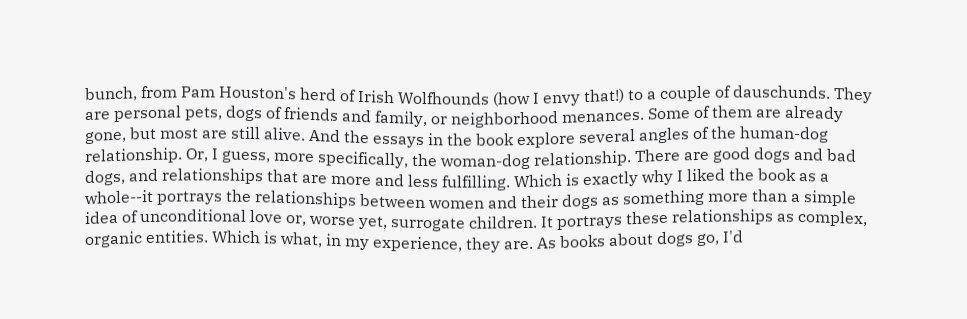bunch, from Pam Houston's herd of Irish Wolfhounds (how I envy that!) to a couple of dauschunds. They are personal pets, dogs of friends and family, or neighborhood menances. Some of them are already gone, but most are still alive. And the essays in the book explore several angles of the human-dog relationship. Or, I guess, more specifically, the woman-dog relationship. There are good dogs and bad dogs, and relationships that are more and less fulfilling. Which is exactly why I liked the book as a whole--it portrays the relationships between women and their dogs as something more than a simple idea of unconditional love or, worse yet, surrogate children. It portrays these relationships as complex, organic entities. Which is what, in my experience, they are. As books about dogs go, I'd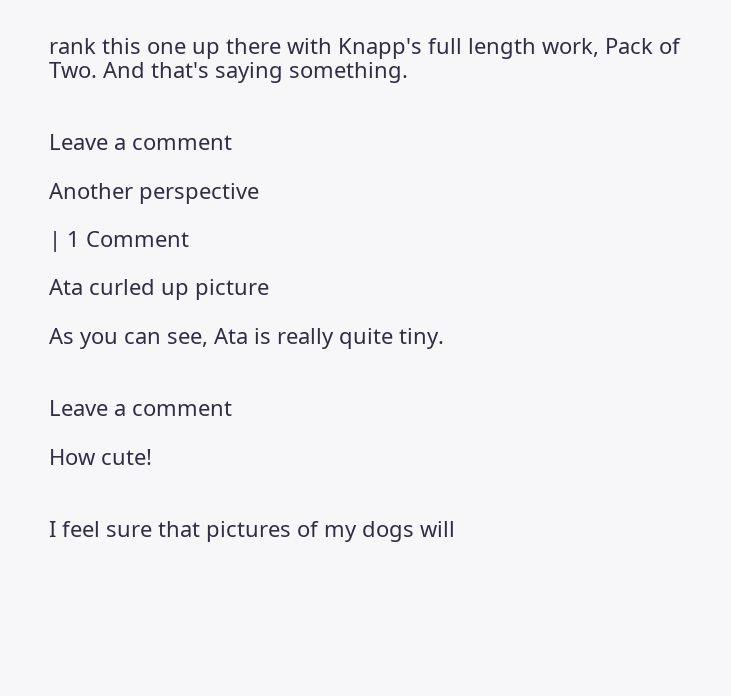rank this one up there with Knapp's full length work, Pack of Two. And that's saying something.


Leave a comment

Another perspective

| 1 Comment

Ata curled up picture

As you can see, Ata is really quite tiny.


Leave a comment

How cute!


I feel sure that pictures of my dogs will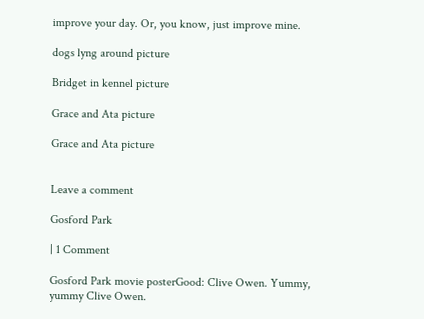improve your day. Or, you know, just improve mine.

dogs lyng around picture

Bridget in kennel picture

Grace and Ata picture

Grace and Ata picture


Leave a comment

Gosford Park

| 1 Comment

Gosford Park movie posterGood: Clive Owen. Yummy, yummy Clive Owen.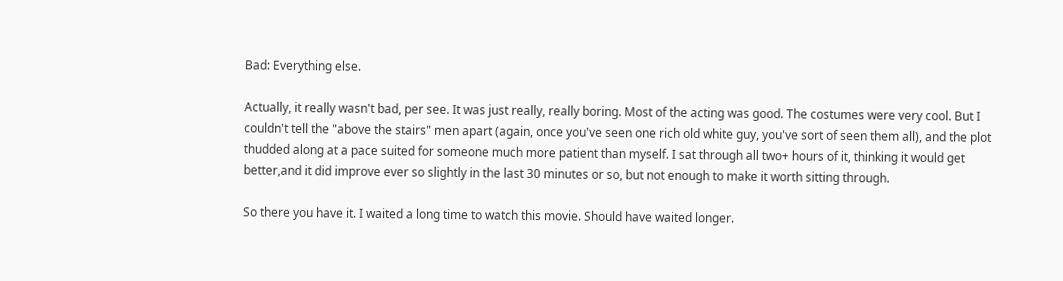Bad: Everything else.

Actually, it really wasn't bad, per see. It was just really, really boring. Most of the acting was good. The costumes were very cool. But I couldn't tell the "above the stairs" men apart (again, once you've seen one rich old white guy, you've sort of seen them all), and the plot thudded along at a pace suited for someone much more patient than myself. I sat through all two+ hours of it, thinking it would get better,and it did improve ever so slightly in the last 30 minutes or so, but not enough to make it worth sitting through.

So there you have it. I waited a long time to watch this movie. Should have waited longer.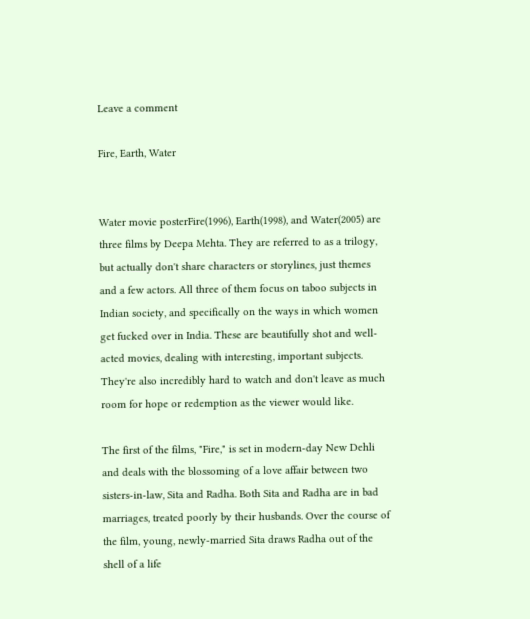Leave a comment

Fire, Earth, Water


Water movie posterFire(1996), Earth(1998), and Water(2005) are three films by Deepa Mehta. They are referred to as a trilogy, but actually don't share characters or storylines, just themes and a few actors. All three of them focus on taboo subjects in Indian society, and specifically on the ways in which women get fucked over in India. These are beautifully shot and well-acted movies, dealing with interesting, important subjects. They're also incredibly hard to watch and don't leave as much room for hope or redemption as the viewer would like.

The first of the films, "Fire," is set in modern-day New Dehli and deals with the blossoming of a love affair between two sisters-in-law, Sita and Radha. Both Sita and Radha are in bad marriages, treated poorly by their husbands. Over the course of the film, young, newly-married Sita draws Radha out of the shell of a life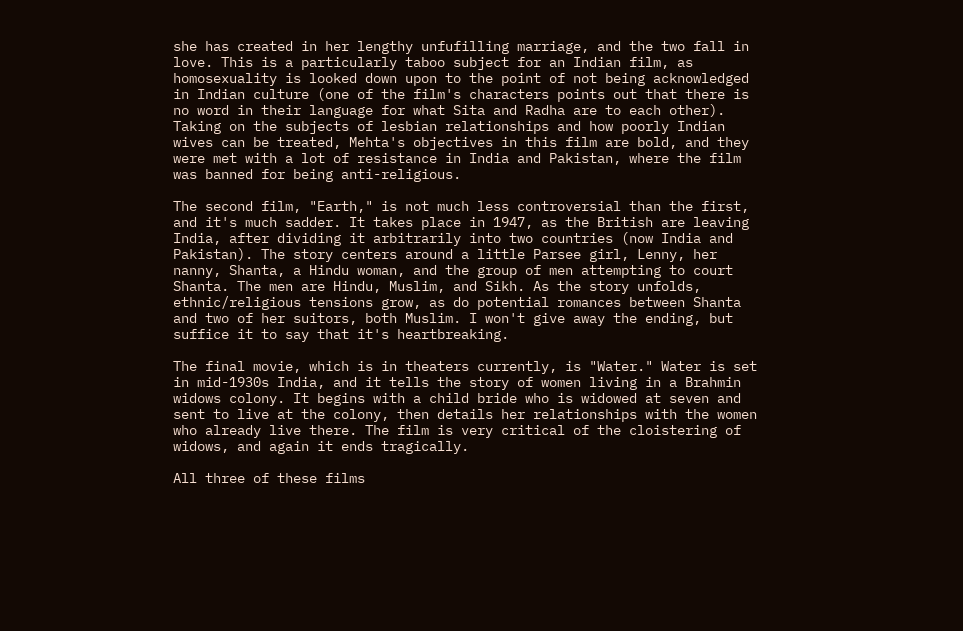she has created in her lengthy unfufilling marriage, and the two fall in love. This is a particularly taboo subject for an Indian film, as homosexuality is looked down upon to the point of not being acknowledged in Indian culture (one of the film's characters points out that there is no word in their language for what Sita and Radha are to each other). Taking on the subjects of lesbian relationships and how poorly Indian wives can be treated, Mehta's objectives in this film are bold, and they were met with a lot of resistance in India and Pakistan, where the film was banned for being anti-religious.

The second film, "Earth," is not much less controversial than the first, and it's much sadder. It takes place in 1947, as the British are leaving India, after dividing it arbitrarily into two countries (now India and Pakistan). The story centers around a little Parsee girl, Lenny, her nanny, Shanta, a Hindu woman, and the group of men attempting to court Shanta. The men are Hindu, Muslim, and Sikh. As the story unfolds, ethnic/religious tensions grow, as do potential romances between Shanta and two of her suitors, both Muslim. I won't give away the ending, but suffice it to say that it's heartbreaking.

The final movie, which is in theaters currently, is "Water." Water is set in mid-1930s India, and it tells the story of women living in a Brahmin widows colony. It begins with a child bride who is widowed at seven and sent to live at the colony, then details her relationships with the women who already live there. The film is very critical of the cloistering of widows, and again it ends tragically.

All three of these films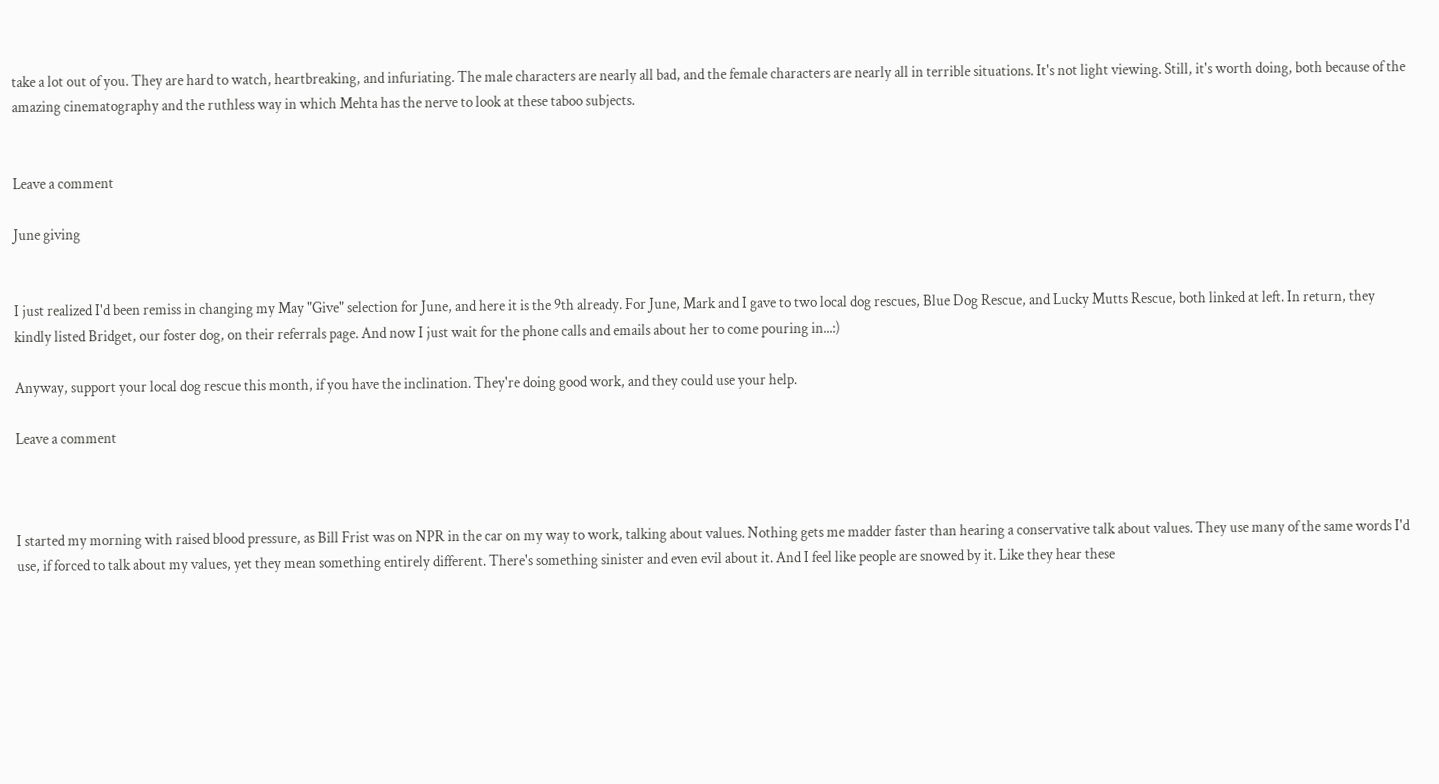take a lot out of you. They are hard to watch, heartbreaking, and infuriating. The male characters are nearly all bad, and the female characters are nearly all in terrible situations. It's not light viewing. Still, it's worth doing, both because of the amazing cinematography and the ruthless way in which Mehta has the nerve to look at these taboo subjects.


Leave a comment

June giving


I just realized I'd been remiss in changing my May "Give" selection for June, and here it is the 9th already. For June, Mark and I gave to two local dog rescues, Blue Dog Rescue, and Lucky Mutts Rescue, both linked at left. In return, they kindly listed Bridget, our foster dog, on their referrals page. And now I just wait for the phone calls and emails about her to come pouring in...:)

Anyway, support your local dog rescue this month, if you have the inclination. They're doing good work, and they could use your help.

Leave a comment



I started my morning with raised blood pressure, as Bill Frist was on NPR in the car on my way to work, talking about values. Nothing gets me madder faster than hearing a conservative talk about values. They use many of the same words I'd use, if forced to talk about my values, yet they mean something entirely different. There's something sinister and even evil about it. And I feel like people are snowed by it. Like they hear these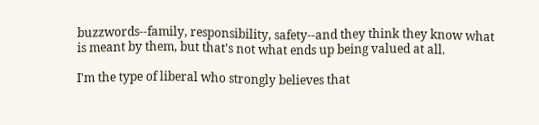buzzwords--family, responsibility, safety--and they think they know what is meant by them, but that's not what ends up being valued at all.

I'm the type of liberal who strongly believes that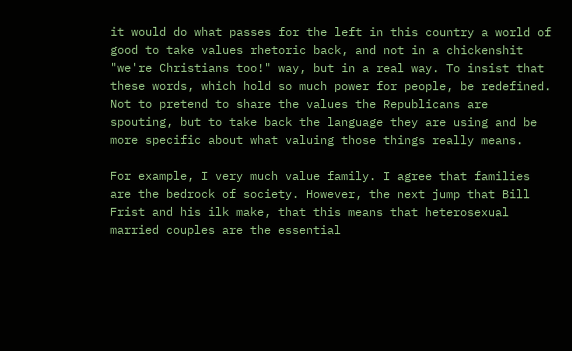it would do what passes for the left in this country a world of good to take values rhetoric back, and not in a chickenshit "we're Christians too!" way, but in a real way. To insist that these words, which hold so much power for people, be redefined. Not to pretend to share the values the Republicans are spouting, but to take back the language they are using and be more specific about what valuing those things really means.

For example, I very much value family. I agree that families are the bedrock of society. However, the next jump that Bill Frist and his ilk make, that this means that heterosexual married couples are the essential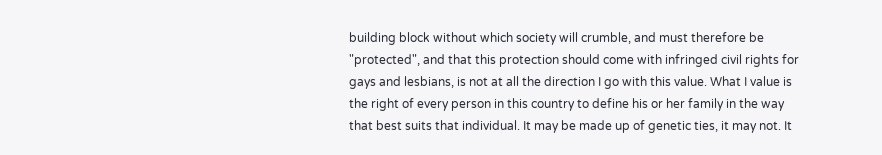building block without which society will crumble, and must therefore be "protected", and that this protection should come with infringed civil rights for gays and lesbians, is not at all the direction I go with this value. What I value is the right of every person in this country to define his or her family in the way that best suits that individual. It may be made up of genetic ties, it may not. It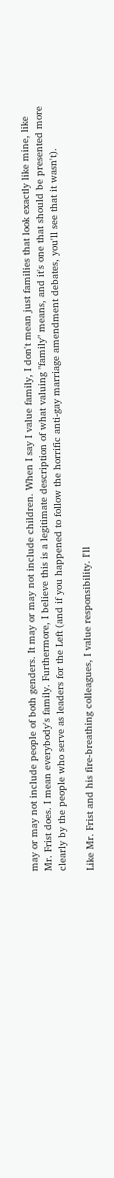may or may not include people of both genders. It may or may not include children. When I say I value family, I don't mean just families that look exactly like mine, like Mr. Frist does. I mean everybody's family. Furthermore, I believe this is a legitimate description of what valuing "family" means, and it's one that should be presented more clearly by the people who serve as leaders for the Left (and if you happened to follow the horrific anti-gay marriage amendment debates, you'll see that it wasn't).

Like Mr. Frist and his fire-breathing colleagues, I value responsibility. I'll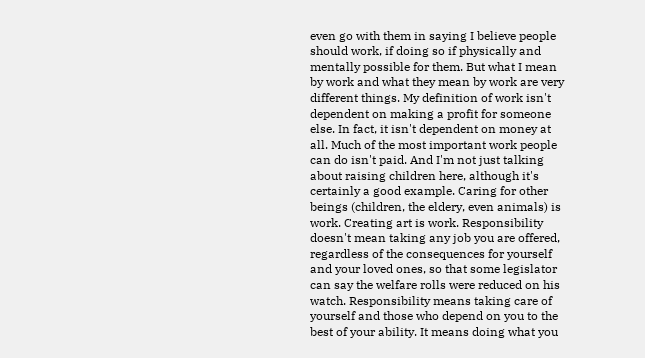even go with them in saying I believe people should work, if doing so if physically and mentally possible for them. But what I mean by work and what they mean by work are very different things. My definition of work isn't dependent on making a profit for someone else. In fact, it isn't dependent on money at all. Much of the most important work people can do isn't paid. And I'm not just talking about raising children here, although it's certainly a good example. Caring for other beings (children, the eldery, even animals) is work. Creating art is work. Responsibility doesn't mean taking any job you are offered, regardless of the consequences for yourself and your loved ones, so that some legislator can say the welfare rolls were reduced on his watch. Responsibility means taking care of yourself and those who depend on you to the best of your ability. It means doing what you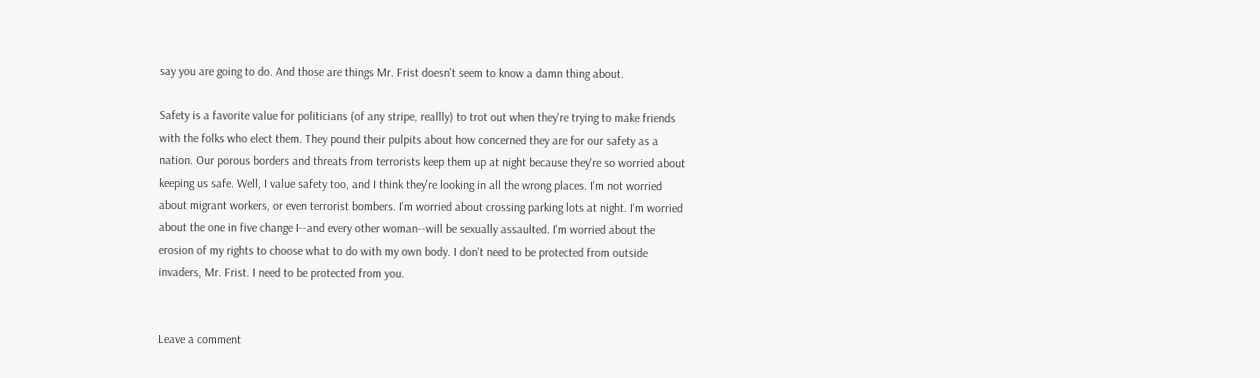say you are going to do. And those are things Mr. Frist doesn't seem to know a damn thing about.

Safety is a favorite value for politicians (of any stripe, reallly) to trot out when they're trying to make friends with the folks who elect them. They pound their pulpits about how concerned they are for our safety as a nation. Our porous borders and threats from terrorists keep them up at night because they're so worried about keeping us safe. Well, I value safety too, and I think they're looking in all the wrong places. I'm not worried about migrant workers, or even terrorist bombers. I'm worried about crossing parking lots at night. I'm worried about the one in five change I--and every other woman--will be sexually assaulted. I'm worried about the erosion of my rights to choose what to do with my own body. I don't need to be protected from outside invaders, Mr. Frist. I need to be protected from you.


Leave a comment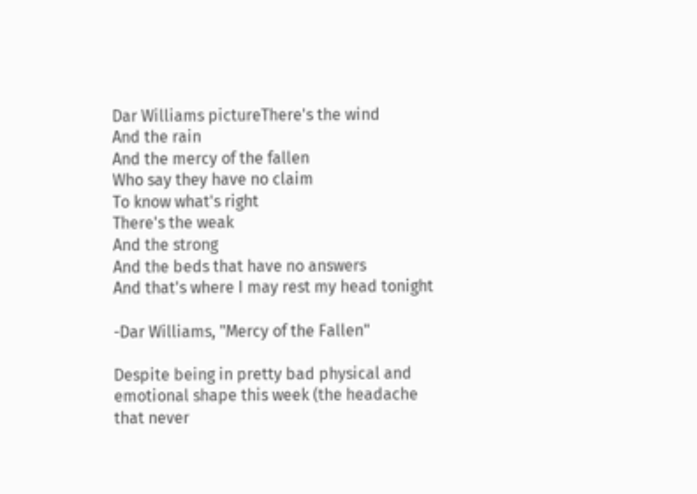Dar Williams pictureThere's the wind
And the rain
And the mercy of the fallen
Who say they have no claim
To know what's right
There's the weak
And the strong
And the beds that have no answers
And that's where I may rest my head tonight

-Dar Williams, "Mercy of the Fallen"

Despite being in pretty bad physical and emotional shape this week (the headache that never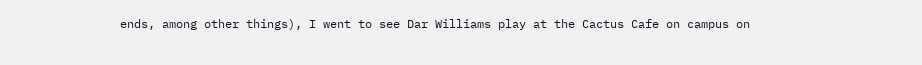ends, among other things), I went to see Dar Williams play at the Cactus Cafe on campus on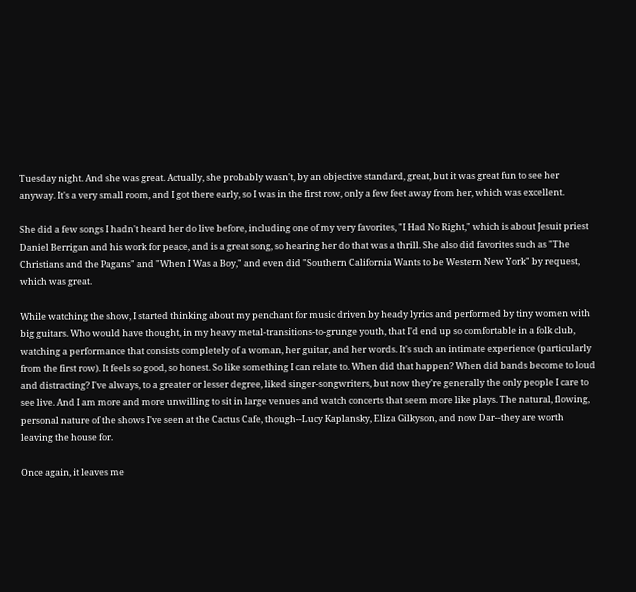Tuesday night. And she was great. Actually, she probably wasn't, by an objective standard, great, but it was great fun to see her anyway. It's a very small room, and I got there early, so I was in the first row, only a few feet away from her, which was excellent.

She did a few songs I hadn't heard her do live before, including one of my very favorites, "I Had No Right," which is about Jesuit priest Daniel Berrigan and his work for peace, and is a great song, so hearing her do that was a thrill. She also did favorites such as "The Christians and the Pagans" and "When I Was a Boy," and even did "Southern California Wants to be Western New York" by request, which was great.

While watching the show, I started thinking about my penchant for music driven by heady lyrics and performed by tiny women with big guitars. Who would have thought, in my heavy metal-transitions-to-grunge youth, that I'd end up so comfortable in a folk club, watching a performance that consists completely of a woman, her guitar, and her words. It's such an intimate experience (particularly from the first row). It feels so good, so honest. So like something I can relate to. When did that happen? When did bands become to loud and distracting? I've always, to a greater or lesser degree, liked singer-songwriters, but now they're generally the only people I care to see live. And I am more and more unwilling to sit in large venues and watch concerts that seem more like plays. The natural, flowing, personal nature of the shows I've seen at the Cactus Cafe, though--Lucy Kaplansky, Eliza Gilkyson, and now Dar--they are worth leaving the house for.

Once again, it leaves me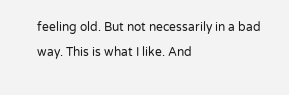feeling old. But not necessarily in a bad way. This is what I like. And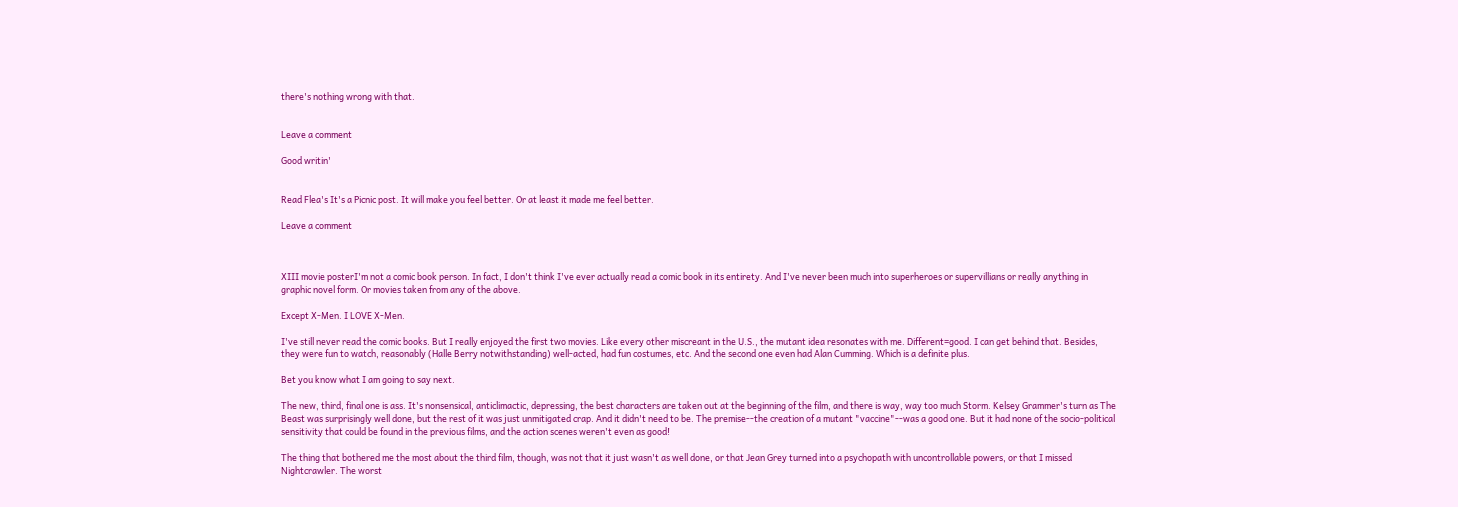there's nothing wrong with that.


Leave a comment

Good writin'


Read Flea's It's a Picnic post. It will make you feel better. Or at least it made me feel better.

Leave a comment



XIII movie posterI'm not a comic book person. In fact, I don't think I've ever actually read a comic book in its entirety. And I've never been much into superheroes or supervillians or really anything in graphic novel form. Or movies taken from any of the above.

Except X-Men. I LOVE X-Men.

I've still never read the comic books. But I really enjoyed the first two movies. Like every other miscreant in the U.S., the mutant idea resonates with me. Different=good. I can get behind that. Besides, they were fun to watch, reasonably (Halle Berry notwithstanding) well-acted, had fun costumes, etc. And the second one even had Alan Cumming. Which is a definite plus.

Bet you know what I am going to say next.

The new, third, final one is ass. It's nonsensical, anticlimactic, depressing, the best characters are taken out at the beginning of the film, and there is way, way too much Storm. Kelsey Grammer's turn as The Beast was surprisingly well done, but the rest of it was just unmitigated crap. And it didn't need to be. The premise--the creation of a mutant "vaccine"--was a good one. But it had none of the socio-political sensitivity that could be found in the previous films, and the action scenes weren't even as good!

The thing that bothered me the most about the third film, though, was not that it just wasn't as well done, or that Jean Grey turned into a psychopath with uncontrollable powers, or that I missed Nightcrawler. The worst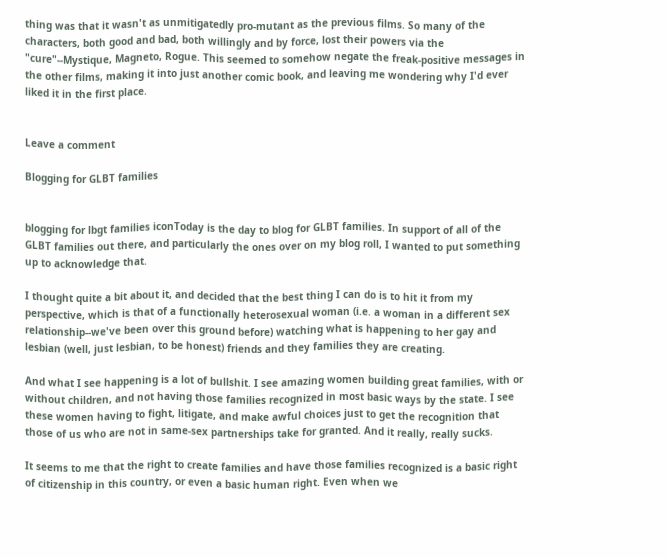thing was that it wasn't as unmitigatedly pro-mutant as the previous films. So many of the characters, both good and bad, both willingly and by force, lost their powers via the "cure"--Mystique, Magneto, Rogue. This seemed to somehow negate the freak-positive messages in the other films, making it into just another comic book, and leaving me wondering why I'd ever liked it in the first place.


Leave a comment

Blogging for GLBT families


blogging for lbgt families iconToday is the day to blog for GLBT families. In support of all of the GLBT families out there, and particularly the ones over on my blog roll, I wanted to put something up to acknowledge that.

I thought quite a bit about it, and decided that the best thing I can do is to hit it from my perspective, which is that of a functionally heterosexual woman (i.e. a woman in a different sex relationship--we've been over this ground before) watching what is happening to her gay and lesbian (well, just lesbian, to be honest) friends and they families they are creating.

And what I see happening is a lot of bullshit. I see amazing women building great families, with or without children, and not having those families recognized in most basic ways by the state. I see these women having to fight, litigate, and make awful choices just to get the recognition that those of us who are not in same-sex partnerships take for granted. And it really, really sucks.

It seems to me that the right to create families and have those families recognized is a basic right of citizenship in this country, or even a basic human right. Even when we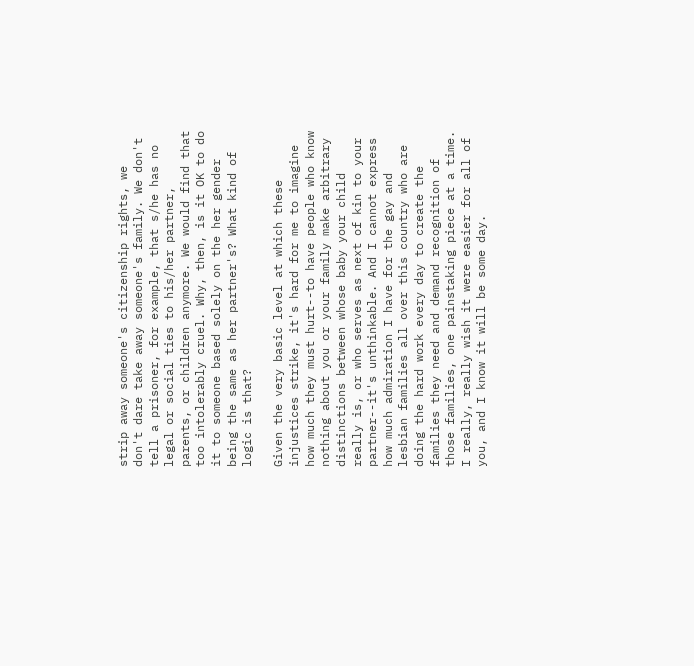strip away someone's citizenship rights, we don't dare take away someone's family. We don't tell a prisoner, for example, that s/he has no legal or social ties to his/her partner, parents, or children anymore. We would find that too intolerably cruel. Why, then, is it OK to do it to someone based solely on the her gender being the same as her partner's? What kind of logic is that?

Given the very basic level at which these injustices strike, it's hard for me to imagine how much they must hurt--to have people who know nothing about you or your family make arbitrary distinctions between whose baby your child really is, or who serves as next of kin to your partner--it's unthinkable. And I cannot express how much admiration I have for the gay and lesbian families all over this country who are doing the hard work every day to create the families they need and demand recognition of those families, one painstaking piece at a time. I really, really wish it were easier for all of you, and I know it will be some day.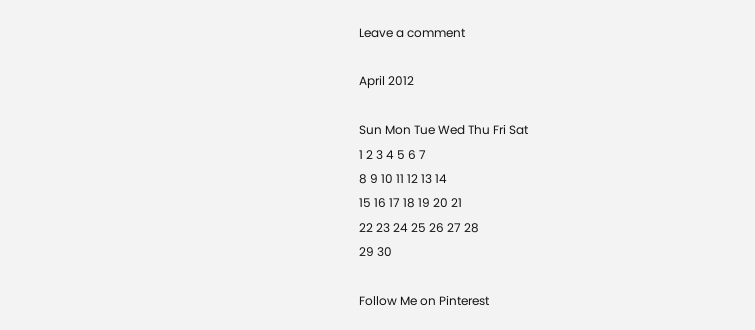Leave a comment

April 2012

Sun Mon Tue Wed Thu Fri Sat
1 2 3 4 5 6 7
8 9 10 11 12 13 14
15 16 17 18 19 20 21
22 23 24 25 26 27 28
29 30

Follow Me on Pinterest